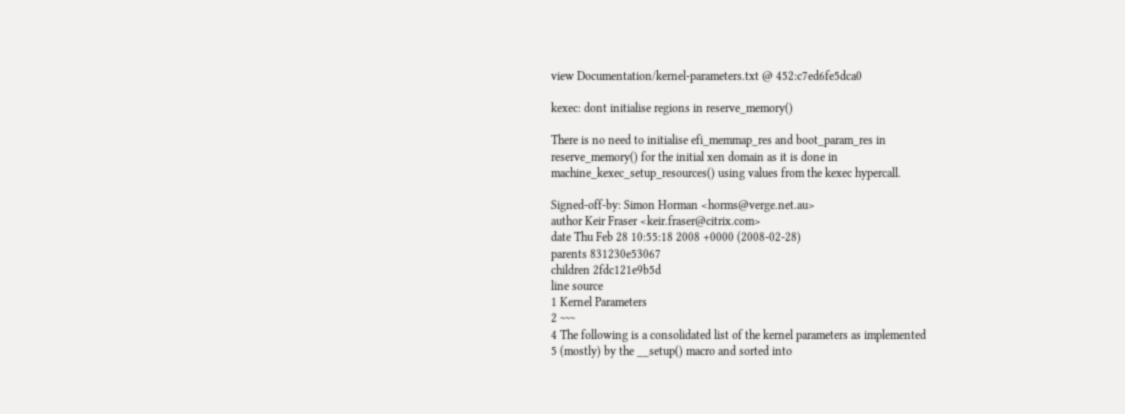view Documentation/kernel-parameters.txt @ 452:c7ed6fe5dca0

kexec: dont initialise regions in reserve_memory()

There is no need to initialise efi_memmap_res and boot_param_res in
reserve_memory() for the initial xen domain as it is done in
machine_kexec_setup_resources() using values from the kexec hypercall.

Signed-off-by: Simon Horman <horms@verge.net.au>
author Keir Fraser <keir.fraser@citrix.com>
date Thu Feb 28 10:55:18 2008 +0000 (2008-02-28)
parents 831230e53067
children 2fdc121e9b5d
line source
1 Kernel Parameters
2 ~~~
4 The following is a consolidated list of the kernel parameters as implemented
5 (mostly) by the __setup() macro and sorted into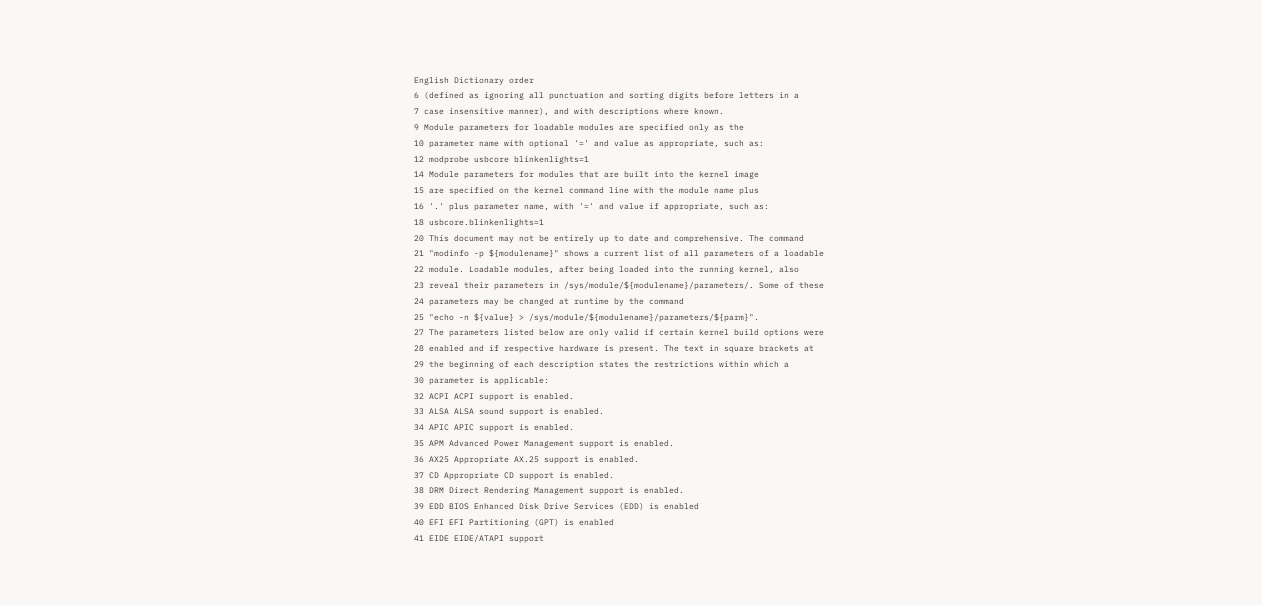English Dictionary order
6 (defined as ignoring all punctuation and sorting digits before letters in a
7 case insensitive manner), and with descriptions where known.
9 Module parameters for loadable modules are specified only as the
10 parameter name with optional '=' and value as appropriate, such as:
12 modprobe usbcore blinkenlights=1
14 Module parameters for modules that are built into the kernel image
15 are specified on the kernel command line with the module name plus
16 '.' plus parameter name, with '=' and value if appropriate, such as:
18 usbcore.blinkenlights=1
20 This document may not be entirely up to date and comprehensive. The command
21 "modinfo -p ${modulename}" shows a current list of all parameters of a loadable
22 module. Loadable modules, after being loaded into the running kernel, also
23 reveal their parameters in /sys/module/${modulename}/parameters/. Some of these
24 parameters may be changed at runtime by the command
25 "echo -n ${value} > /sys/module/${modulename}/parameters/${parm}".
27 The parameters listed below are only valid if certain kernel build options were
28 enabled and if respective hardware is present. The text in square brackets at
29 the beginning of each description states the restrictions within which a
30 parameter is applicable:
32 ACPI ACPI support is enabled.
33 ALSA ALSA sound support is enabled.
34 APIC APIC support is enabled.
35 APM Advanced Power Management support is enabled.
36 AX25 Appropriate AX.25 support is enabled.
37 CD Appropriate CD support is enabled.
38 DRM Direct Rendering Management support is enabled.
39 EDD BIOS Enhanced Disk Drive Services (EDD) is enabled
40 EFI EFI Partitioning (GPT) is enabled
41 EIDE EIDE/ATAPI support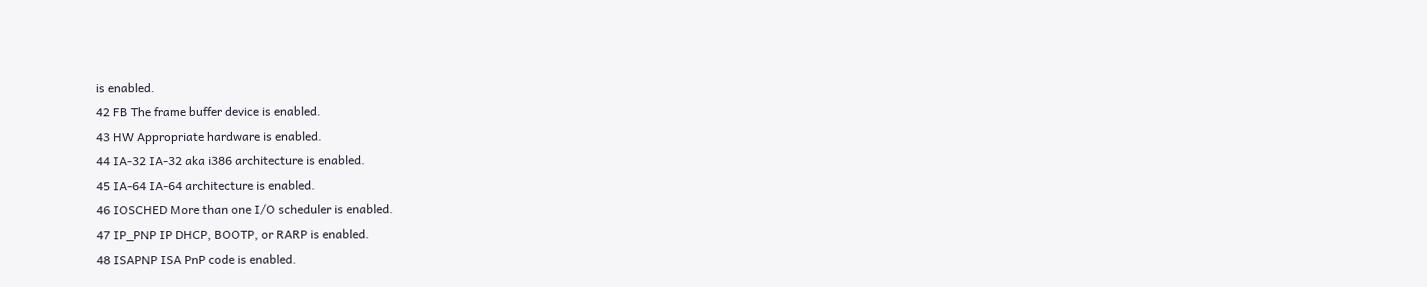is enabled.
42 FB The frame buffer device is enabled.
43 HW Appropriate hardware is enabled.
44 IA-32 IA-32 aka i386 architecture is enabled.
45 IA-64 IA-64 architecture is enabled.
46 IOSCHED More than one I/O scheduler is enabled.
47 IP_PNP IP DHCP, BOOTP, or RARP is enabled.
48 ISAPNP ISA PnP code is enabled.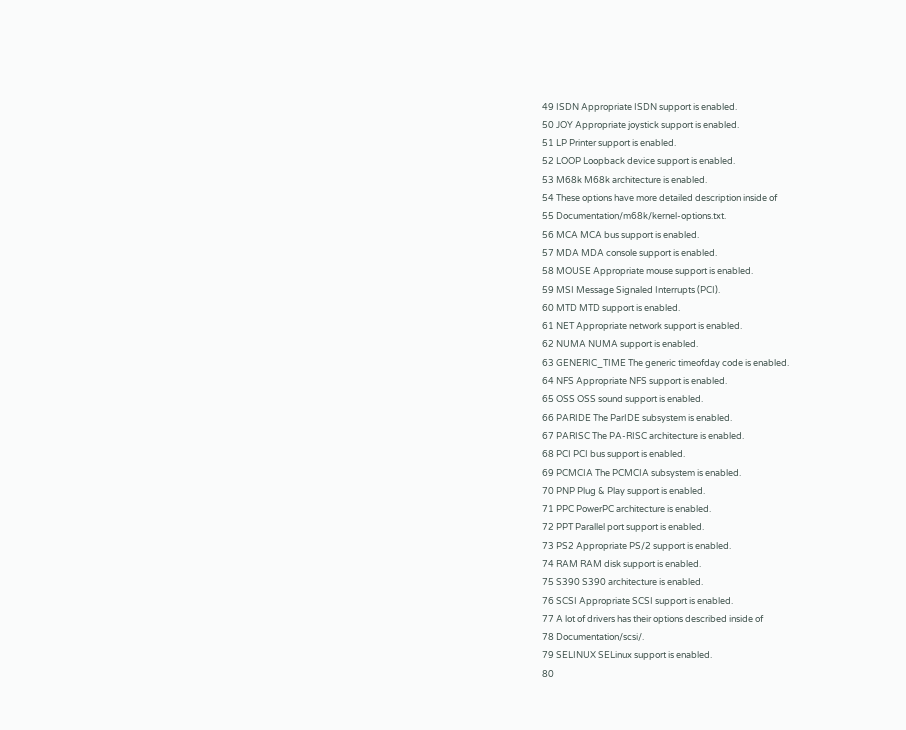49 ISDN Appropriate ISDN support is enabled.
50 JOY Appropriate joystick support is enabled.
51 LP Printer support is enabled.
52 LOOP Loopback device support is enabled.
53 M68k M68k architecture is enabled.
54 These options have more detailed description inside of
55 Documentation/m68k/kernel-options.txt.
56 MCA MCA bus support is enabled.
57 MDA MDA console support is enabled.
58 MOUSE Appropriate mouse support is enabled.
59 MSI Message Signaled Interrupts (PCI).
60 MTD MTD support is enabled.
61 NET Appropriate network support is enabled.
62 NUMA NUMA support is enabled.
63 GENERIC_TIME The generic timeofday code is enabled.
64 NFS Appropriate NFS support is enabled.
65 OSS OSS sound support is enabled.
66 PARIDE The ParIDE subsystem is enabled.
67 PARISC The PA-RISC architecture is enabled.
68 PCI PCI bus support is enabled.
69 PCMCIA The PCMCIA subsystem is enabled.
70 PNP Plug & Play support is enabled.
71 PPC PowerPC architecture is enabled.
72 PPT Parallel port support is enabled.
73 PS2 Appropriate PS/2 support is enabled.
74 RAM RAM disk support is enabled.
75 S390 S390 architecture is enabled.
76 SCSI Appropriate SCSI support is enabled.
77 A lot of drivers has their options described inside of
78 Documentation/scsi/.
79 SELINUX SELinux support is enabled.
80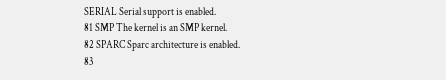SERIAL Serial support is enabled.
81 SMP The kernel is an SMP kernel.
82 SPARC Sparc architecture is enabled.
83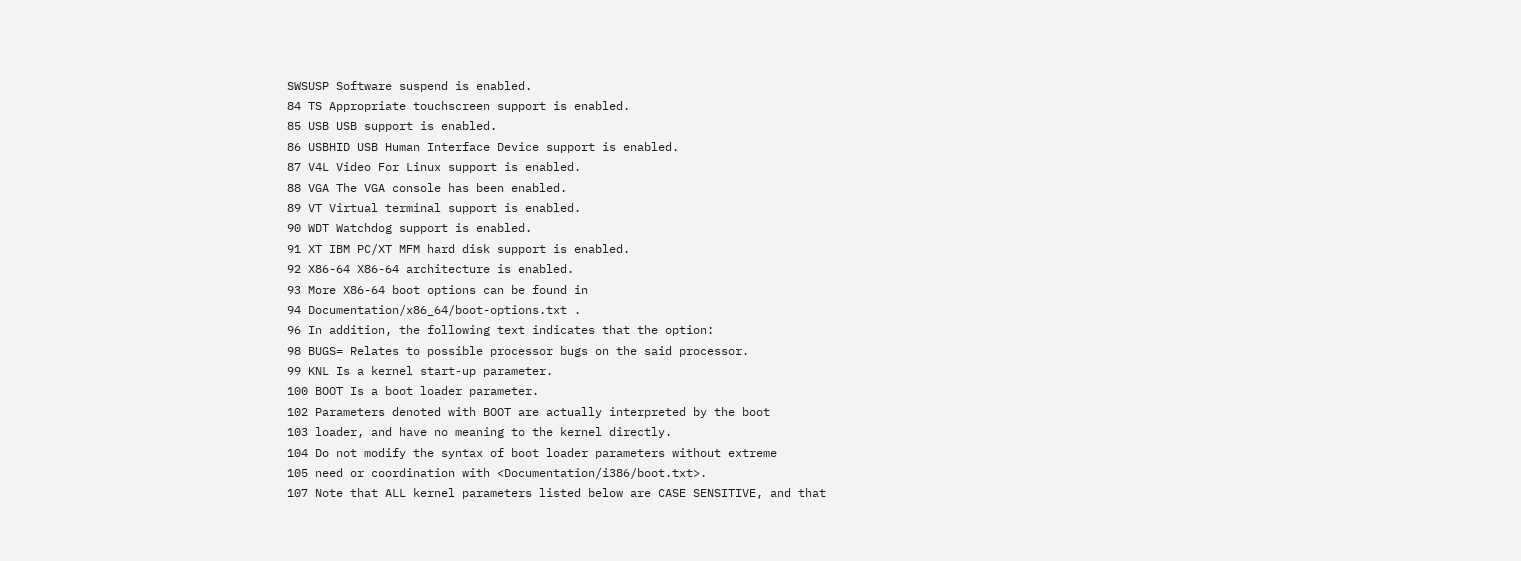SWSUSP Software suspend is enabled.
84 TS Appropriate touchscreen support is enabled.
85 USB USB support is enabled.
86 USBHID USB Human Interface Device support is enabled.
87 V4L Video For Linux support is enabled.
88 VGA The VGA console has been enabled.
89 VT Virtual terminal support is enabled.
90 WDT Watchdog support is enabled.
91 XT IBM PC/XT MFM hard disk support is enabled.
92 X86-64 X86-64 architecture is enabled.
93 More X86-64 boot options can be found in
94 Documentation/x86_64/boot-options.txt .
96 In addition, the following text indicates that the option:
98 BUGS= Relates to possible processor bugs on the said processor.
99 KNL Is a kernel start-up parameter.
100 BOOT Is a boot loader parameter.
102 Parameters denoted with BOOT are actually interpreted by the boot
103 loader, and have no meaning to the kernel directly.
104 Do not modify the syntax of boot loader parameters without extreme
105 need or coordination with <Documentation/i386/boot.txt>.
107 Note that ALL kernel parameters listed below are CASE SENSITIVE, and that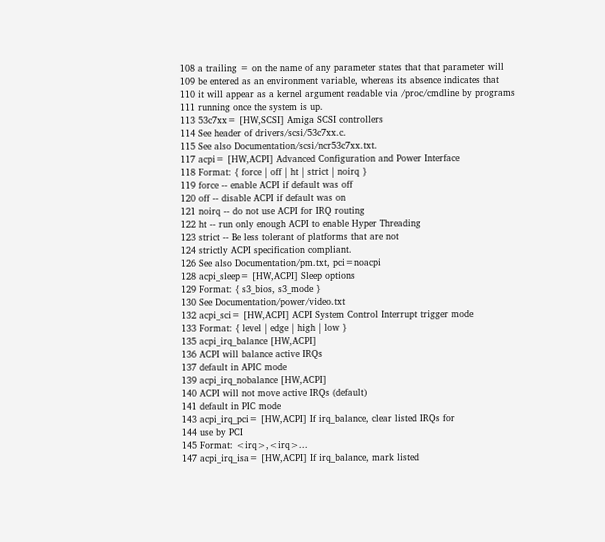108 a trailing = on the name of any parameter states that that parameter will
109 be entered as an environment variable, whereas its absence indicates that
110 it will appear as a kernel argument readable via /proc/cmdline by programs
111 running once the system is up.
113 53c7xx= [HW,SCSI] Amiga SCSI controllers
114 See header of drivers/scsi/53c7xx.c.
115 See also Documentation/scsi/ncr53c7xx.txt.
117 acpi= [HW,ACPI] Advanced Configuration and Power Interface
118 Format: { force | off | ht | strict | noirq }
119 force -- enable ACPI if default was off
120 off -- disable ACPI if default was on
121 noirq -- do not use ACPI for IRQ routing
122 ht -- run only enough ACPI to enable Hyper Threading
123 strict -- Be less tolerant of platforms that are not
124 strictly ACPI specification compliant.
126 See also Documentation/pm.txt, pci=noacpi
128 acpi_sleep= [HW,ACPI] Sleep options
129 Format: { s3_bios, s3_mode }
130 See Documentation/power/video.txt
132 acpi_sci= [HW,ACPI] ACPI System Control Interrupt trigger mode
133 Format: { level | edge | high | low }
135 acpi_irq_balance [HW,ACPI]
136 ACPI will balance active IRQs
137 default in APIC mode
139 acpi_irq_nobalance [HW,ACPI]
140 ACPI will not move active IRQs (default)
141 default in PIC mode
143 acpi_irq_pci= [HW,ACPI] If irq_balance, clear listed IRQs for
144 use by PCI
145 Format: <irq>,<irq>...
147 acpi_irq_isa= [HW,ACPI] If irq_balance, mark listed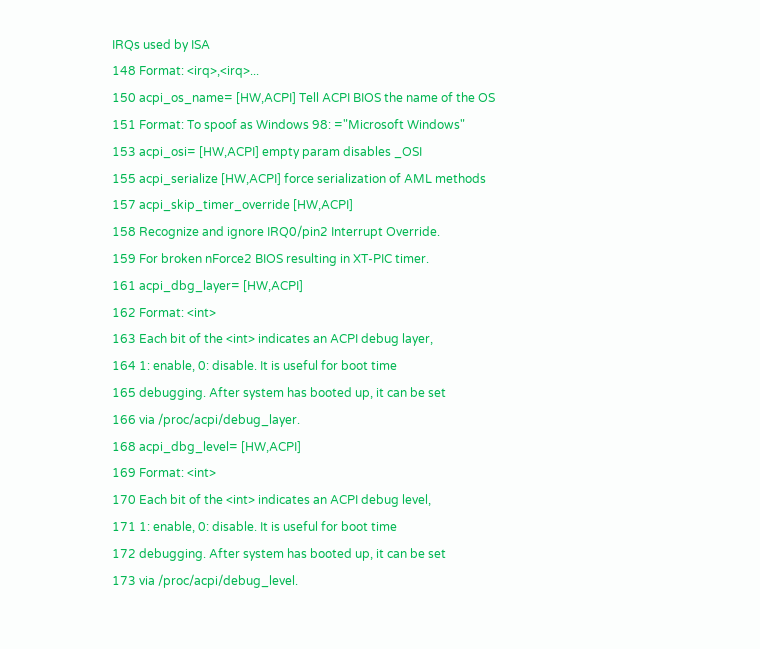IRQs used by ISA
148 Format: <irq>,<irq>...
150 acpi_os_name= [HW,ACPI] Tell ACPI BIOS the name of the OS
151 Format: To spoof as Windows 98: ="Microsoft Windows"
153 acpi_osi= [HW,ACPI] empty param disables _OSI
155 acpi_serialize [HW,ACPI] force serialization of AML methods
157 acpi_skip_timer_override [HW,ACPI]
158 Recognize and ignore IRQ0/pin2 Interrupt Override.
159 For broken nForce2 BIOS resulting in XT-PIC timer.
161 acpi_dbg_layer= [HW,ACPI]
162 Format: <int>
163 Each bit of the <int> indicates an ACPI debug layer,
164 1: enable, 0: disable. It is useful for boot time
165 debugging. After system has booted up, it can be set
166 via /proc/acpi/debug_layer.
168 acpi_dbg_level= [HW,ACPI]
169 Format: <int>
170 Each bit of the <int> indicates an ACPI debug level,
171 1: enable, 0: disable. It is useful for boot time
172 debugging. After system has booted up, it can be set
173 via /proc/acpi/debug_level.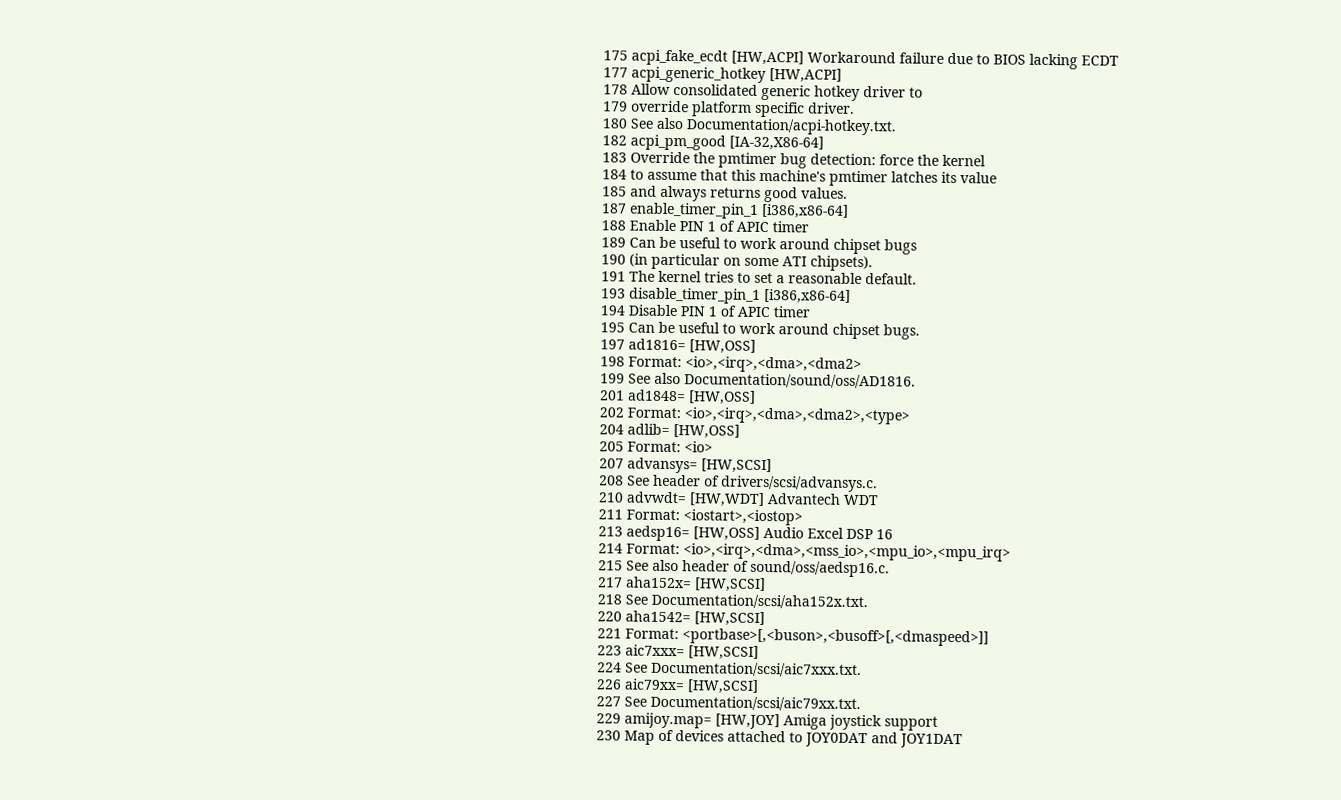175 acpi_fake_ecdt [HW,ACPI] Workaround failure due to BIOS lacking ECDT
177 acpi_generic_hotkey [HW,ACPI]
178 Allow consolidated generic hotkey driver to
179 override platform specific driver.
180 See also Documentation/acpi-hotkey.txt.
182 acpi_pm_good [IA-32,X86-64]
183 Override the pmtimer bug detection: force the kernel
184 to assume that this machine's pmtimer latches its value
185 and always returns good values.
187 enable_timer_pin_1 [i386,x86-64]
188 Enable PIN 1 of APIC timer
189 Can be useful to work around chipset bugs
190 (in particular on some ATI chipsets).
191 The kernel tries to set a reasonable default.
193 disable_timer_pin_1 [i386,x86-64]
194 Disable PIN 1 of APIC timer
195 Can be useful to work around chipset bugs.
197 ad1816= [HW,OSS]
198 Format: <io>,<irq>,<dma>,<dma2>
199 See also Documentation/sound/oss/AD1816.
201 ad1848= [HW,OSS]
202 Format: <io>,<irq>,<dma>,<dma2>,<type>
204 adlib= [HW,OSS]
205 Format: <io>
207 advansys= [HW,SCSI]
208 See header of drivers/scsi/advansys.c.
210 advwdt= [HW,WDT] Advantech WDT
211 Format: <iostart>,<iostop>
213 aedsp16= [HW,OSS] Audio Excel DSP 16
214 Format: <io>,<irq>,<dma>,<mss_io>,<mpu_io>,<mpu_irq>
215 See also header of sound/oss/aedsp16.c.
217 aha152x= [HW,SCSI]
218 See Documentation/scsi/aha152x.txt.
220 aha1542= [HW,SCSI]
221 Format: <portbase>[,<buson>,<busoff>[,<dmaspeed>]]
223 aic7xxx= [HW,SCSI]
224 See Documentation/scsi/aic7xxx.txt.
226 aic79xx= [HW,SCSI]
227 See Documentation/scsi/aic79xx.txt.
229 amijoy.map= [HW,JOY] Amiga joystick support
230 Map of devices attached to JOY0DAT and JOY1DAT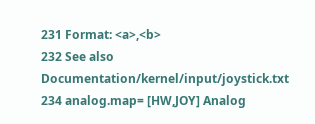231 Format: <a>,<b>
232 See also Documentation/kernel/input/joystick.txt
234 analog.map= [HW,JOY] Analog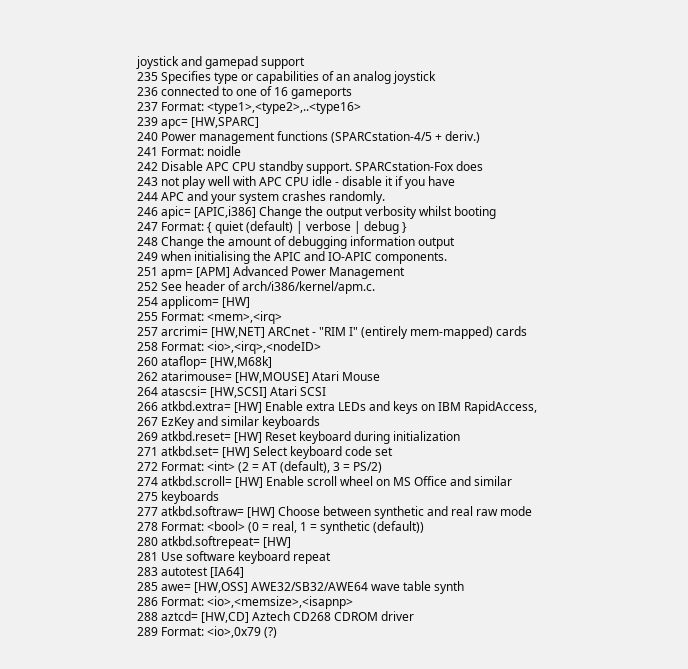joystick and gamepad support
235 Specifies type or capabilities of an analog joystick
236 connected to one of 16 gameports
237 Format: <type1>,<type2>,..<type16>
239 apc= [HW,SPARC]
240 Power management functions (SPARCstation-4/5 + deriv.)
241 Format: noidle
242 Disable APC CPU standby support. SPARCstation-Fox does
243 not play well with APC CPU idle - disable it if you have
244 APC and your system crashes randomly.
246 apic= [APIC,i386] Change the output verbosity whilst booting
247 Format: { quiet (default) | verbose | debug }
248 Change the amount of debugging information output
249 when initialising the APIC and IO-APIC components.
251 apm= [APM] Advanced Power Management
252 See header of arch/i386/kernel/apm.c.
254 applicom= [HW]
255 Format: <mem>,<irq>
257 arcrimi= [HW,NET] ARCnet - "RIM I" (entirely mem-mapped) cards
258 Format: <io>,<irq>,<nodeID>
260 ataflop= [HW,M68k]
262 atarimouse= [HW,MOUSE] Atari Mouse
264 atascsi= [HW,SCSI] Atari SCSI
266 atkbd.extra= [HW] Enable extra LEDs and keys on IBM RapidAccess,
267 EzKey and similar keyboards
269 atkbd.reset= [HW] Reset keyboard during initialization
271 atkbd.set= [HW] Select keyboard code set
272 Format: <int> (2 = AT (default), 3 = PS/2)
274 atkbd.scroll= [HW] Enable scroll wheel on MS Office and similar
275 keyboards
277 atkbd.softraw= [HW] Choose between synthetic and real raw mode
278 Format: <bool> (0 = real, 1 = synthetic (default))
280 atkbd.softrepeat= [HW]
281 Use software keyboard repeat
283 autotest [IA64]
285 awe= [HW,OSS] AWE32/SB32/AWE64 wave table synth
286 Format: <io>,<memsize>,<isapnp>
288 aztcd= [HW,CD] Aztech CD268 CDROM driver
289 Format: <io>,0x79 (?)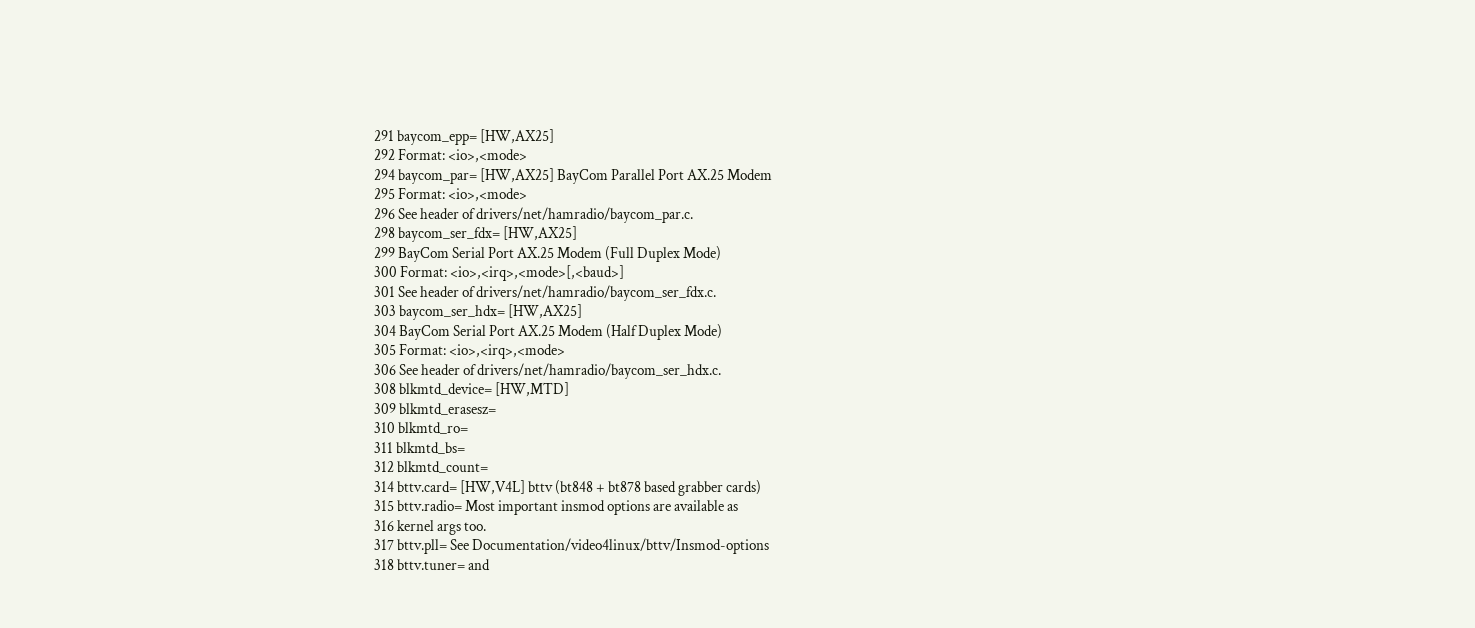291 baycom_epp= [HW,AX25]
292 Format: <io>,<mode>
294 baycom_par= [HW,AX25] BayCom Parallel Port AX.25 Modem
295 Format: <io>,<mode>
296 See header of drivers/net/hamradio/baycom_par.c.
298 baycom_ser_fdx= [HW,AX25]
299 BayCom Serial Port AX.25 Modem (Full Duplex Mode)
300 Format: <io>,<irq>,<mode>[,<baud>]
301 See header of drivers/net/hamradio/baycom_ser_fdx.c.
303 baycom_ser_hdx= [HW,AX25]
304 BayCom Serial Port AX.25 Modem (Half Duplex Mode)
305 Format: <io>,<irq>,<mode>
306 See header of drivers/net/hamradio/baycom_ser_hdx.c.
308 blkmtd_device= [HW,MTD]
309 blkmtd_erasesz=
310 blkmtd_ro=
311 blkmtd_bs=
312 blkmtd_count=
314 bttv.card= [HW,V4L] bttv (bt848 + bt878 based grabber cards)
315 bttv.radio= Most important insmod options are available as
316 kernel args too.
317 bttv.pll= See Documentation/video4linux/bttv/Insmod-options
318 bttv.tuner= and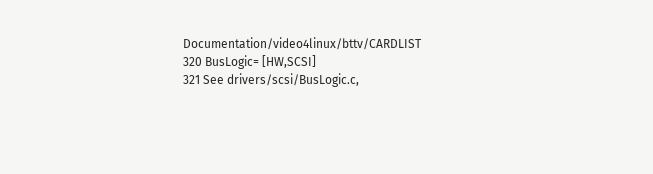Documentation/video4linux/bttv/CARDLIST
320 BusLogic= [HW,SCSI]
321 See drivers/scsi/BusLogic.c,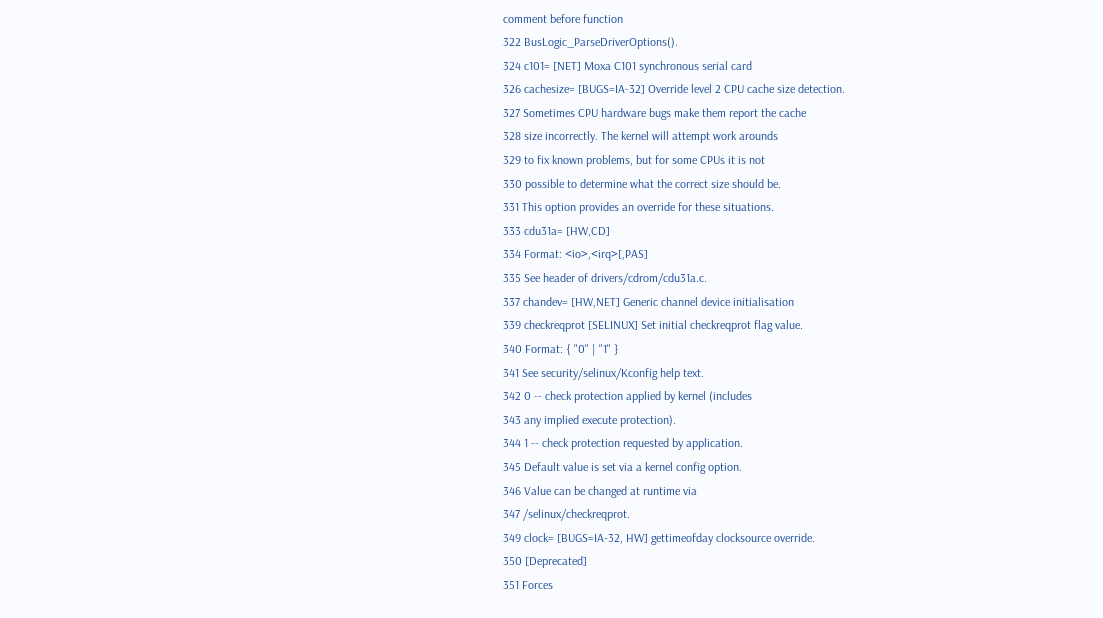comment before function
322 BusLogic_ParseDriverOptions().
324 c101= [NET] Moxa C101 synchronous serial card
326 cachesize= [BUGS=IA-32] Override level 2 CPU cache size detection.
327 Sometimes CPU hardware bugs make them report the cache
328 size incorrectly. The kernel will attempt work arounds
329 to fix known problems, but for some CPUs it is not
330 possible to determine what the correct size should be.
331 This option provides an override for these situations.
333 cdu31a= [HW,CD]
334 Format: <io>,<irq>[,PAS]
335 See header of drivers/cdrom/cdu31a.c.
337 chandev= [HW,NET] Generic channel device initialisation
339 checkreqprot [SELINUX] Set initial checkreqprot flag value.
340 Format: { "0" | "1" }
341 See security/selinux/Kconfig help text.
342 0 -- check protection applied by kernel (includes
343 any implied execute protection).
344 1 -- check protection requested by application.
345 Default value is set via a kernel config option.
346 Value can be changed at runtime via
347 /selinux/checkreqprot.
349 clock= [BUGS=IA-32, HW] gettimeofday clocksource override.
350 [Deprecated]
351 Forces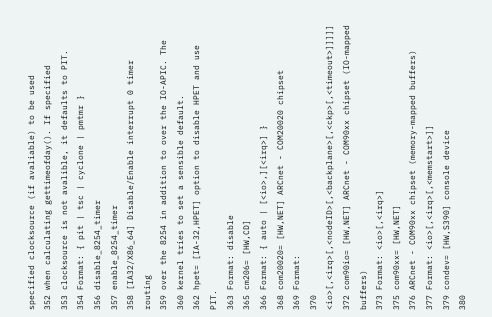specified clocksource (if avaliable) to be used
352 when calculating gettimeofday(). If specified
353 clocksource is not avalible, it defaults to PIT.
354 Format: { pit | tsc | cyclone | pmtmr }
356 disable_8254_timer
357 enable_8254_timer
358 [IA32/X86_64] Disable/Enable interrupt 0 timer routing
359 over the 8254 in addition to over the IO-APIC. The
360 kernel tries to set a sensible default.
362 hpet= [IA-32,HPET] option to disable HPET and use PIT.
363 Format: disable
365 cm206= [HW,CD]
366 Format: { auto | [<io>,][<irq>] }
368 com20020= [HW,NET] ARCnet - COM20020 chipset
369 Format:
370 <io>[,<irq>[,<nodeID>[,<backplane>[,<ckp>[,<timeout>]]]]]
372 com90io= [HW,NET] ARCnet - COM90xx chipset (IO-mapped buffers)
373 Format: <io>[,<irq>]
375 com90xx= [HW,NET]
376 ARCnet - COM90xx chipset (memory-mapped buffers)
377 Format: <io>[,<irq>[,<memstart>]]
379 condev= [HW,S390] console device
380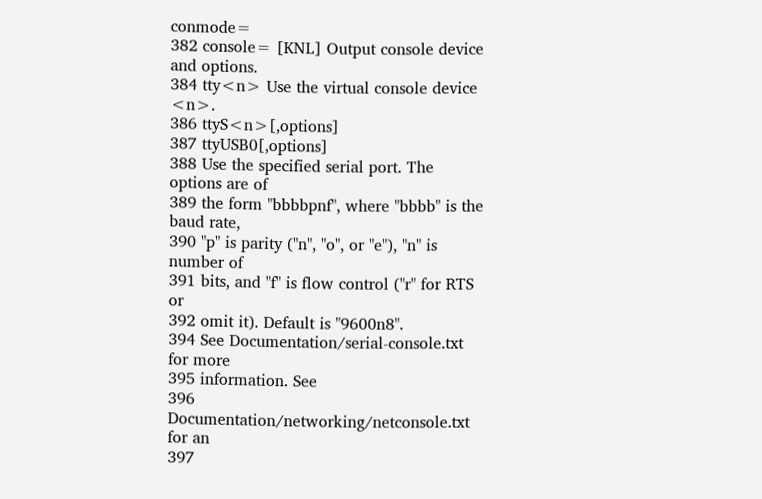conmode=
382 console= [KNL] Output console device and options.
384 tty<n> Use the virtual console device <n>.
386 ttyS<n>[,options]
387 ttyUSB0[,options]
388 Use the specified serial port. The options are of
389 the form "bbbbpnf", where "bbbb" is the baud rate,
390 "p" is parity ("n", "o", or "e"), "n" is number of
391 bits, and "f" is flow control ("r" for RTS or
392 omit it). Default is "9600n8".
394 See Documentation/serial-console.txt for more
395 information. See
396 Documentation/networking/netconsole.txt for an
397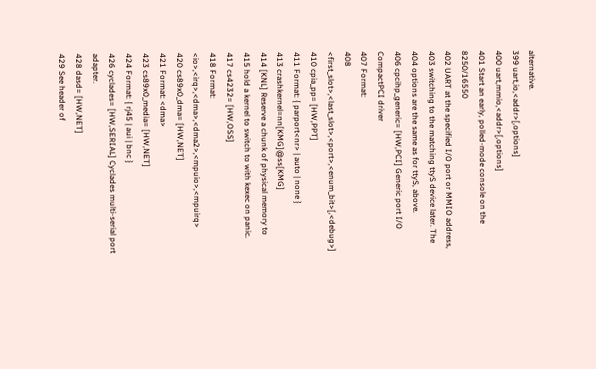alternative.
399 uart,io,<addr>[,options]
400 uart,mmio,<addr>[,options]
401 Start an early, polled-mode console on the 8250/16550
402 UART at the specified I/O port or MMIO address,
403 switching to the matching ttyS device later. The
404 options are the same as for ttyS, above.
406 cpcihp_generic= [HW,PCI] Generic port I/O CompactPCI driver
407 Format:
408 <first_slot>,<last_slot>,<port>,<enum_bit>[,<debug>]
410 cpia_pp= [HW,PPT]
411 Format: { parport<nr> | auto | none }
413 crashkernel=nn[KMG]@ss[KMG]
414 [KNL] Reserve a chunk of physical memory to
415 hold a kernel to switch to with kexec on panic.
417 cs4232= [HW,OSS]
418 Format: <io>,<irq>,<dma>,<dma2>,<mpuio>,<mpuirq>
420 cs89x0_dma= [HW,NET]
421 Format: <dma>
423 cs89x0_media= [HW,NET]
424 Format: { rj45 | aui | bnc }
426 cyclades= [HW,SERIAL] Cyclades multi-serial port adapter.
428 dasd= [HW,NET]
429 See header of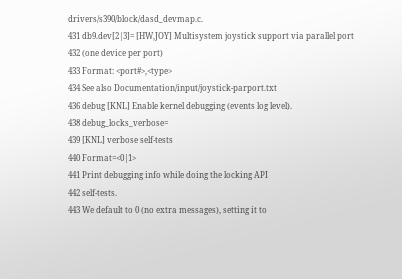drivers/s390/block/dasd_devmap.c.
431 db9.dev[2|3]= [HW,JOY] Multisystem joystick support via parallel port
432 (one device per port)
433 Format: <port#>,<type>
434 See also Documentation/input/joystick-parport.txt
436 debug [KNL] Enable kernel debugging (events log level).
438 debug_locks_verbose=
439 [KNL] verbose self-tests
440 Format=<0|1>
441 Print debugging info while doing the locking API
442 self-tests.
443 We default to 0 (no extra messages), setting it to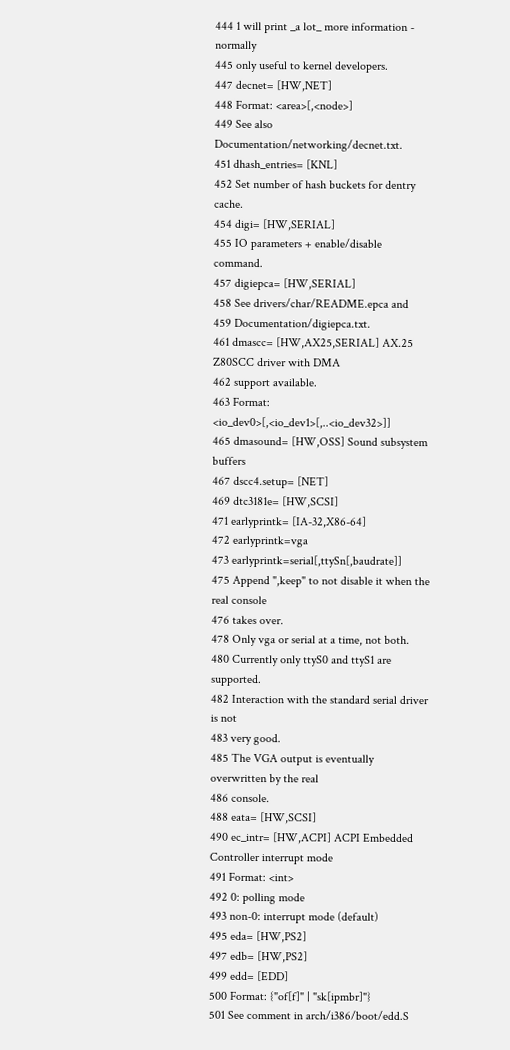444 1 will print _a lot_ more information - normally
445 only useful to kernel developers.
447 decnet= [HW,NET]
448 Format: <area>[,<node>]
449 See also Documentation/networking/decnet.txt.
451 dhash_entries= [KNL]
452 Set number of hash buckets for dentry cache.
454 digi= [HW,SERIAL]
455 IO parameters + enable/disable command.
457 digiepca= [HW,SERIAL]
458 See drivers/char/README.epca and
459 Documentation/digiepca.txt.
461 dmascc= [HW,AX25,SERIAL] AX.25 Z80SCC driver with DMA
462 support available.
463 Format: <io_dev0>[,<io_dev1>[,..<io_dev32>]]
465 dmasound= [HW,OSS] Sound subsystem buffers
467 dscc4.setup= [NET]
469 dtc3181e= [HW,SCSI]
471 earlyprintk= [IA-32,X86-64]
472 earlyprintk=vga
473 earlyprintk=serial[,ttySn[,baudrate]]
475 Append ",keep" to not disable it when the real console
476 takes over.
478 Only vga or serial at a time, not both.
480 Currently only ttyS0 and ttyS1 are supported.
482 Interaction with the standard serial driver is not
483 very good.
485 The VGA output is eventually overwritten by the real
486 console.
488 eata= [HW,SCSI]
490 ec_intr= [HW,ACPI] ACPI Embedded Controller interrupt mode
491 Format: <int>
492 0: polling mode
493 non-0: interrupt mode (default)
495 eda= [HW,PS2]
497 edb= [HW,PS2]
499 edd= [EDD]
500 Format: {"of[f]" | "sk[ipmbr]"}
501 See comment in arch/i386/boot/edd.S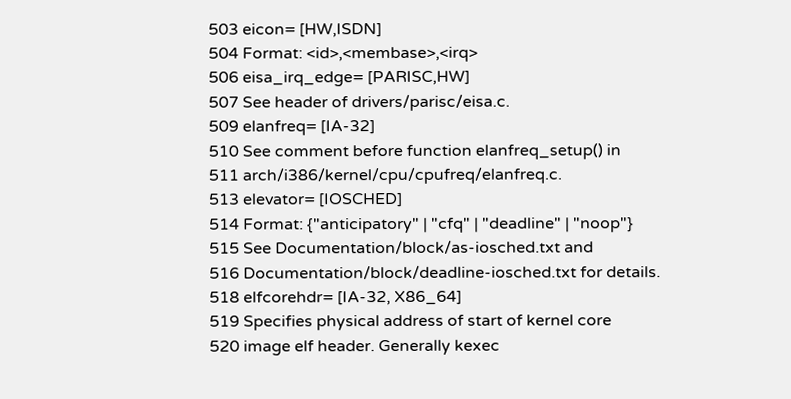503 eicon= [HW,ISDN]
504 Format: <id>,<membase>,<irq>
506 eisa_irq_edge= [PARISC,HW]
507 See header of drivers/parisc/eisa.c.
509 elanfreq= [IA-32]
510 See comment before function elanfreq_setup() in
511 arch/i386/kernel/cpu/cpufreq/elanfreq.c.
513 elevator= [IOSCHED]
514 Format: {"anticipatory" | "cfq" | "deadline" | "noop"}
515 See Documentation/block/as-iosched.txt and
516 Documentation/block/deadline-iosched.txt for details.
518 elfcorehdr= [IA-32, X86_64]
519 Specifies physical address of start of kernel core
520 image elf header. Generally kexec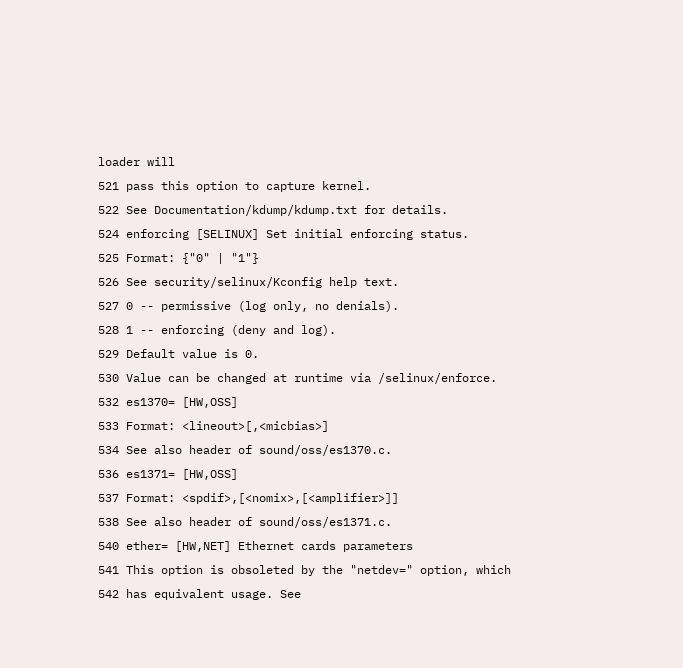loader will
521 pass this option to capture kernel.
522 See Documentation/kdump/kdump.txt for details.
524 enforcing [SELINUX] Set initial enforcing status.
525 Format: {"0" | "1"}
526 See security/selinux/Kconfig help text.
527 0 -- permissive (log only, no denials).
528 1 -- enforcing (deny and log).
529 Default value is 0.
530 Value can be changed at runtime via /selinux/enforce.
532 es1370= [HW,OSS]
533 Format: <lineout>[,<micbias>]
534 See also header of sound/oss/es1370.c.
536 es1371= [HW,OSS]
537 Format: <spdif>,[<nomix>,[<amplifier>]]
538 See also header of sound/oss/es1371.c.
540 ether= [HW,NET] Ethernet cards parameters
541 This option is obsoleted by the "netdev=" option, which
542 has equivalent usage. See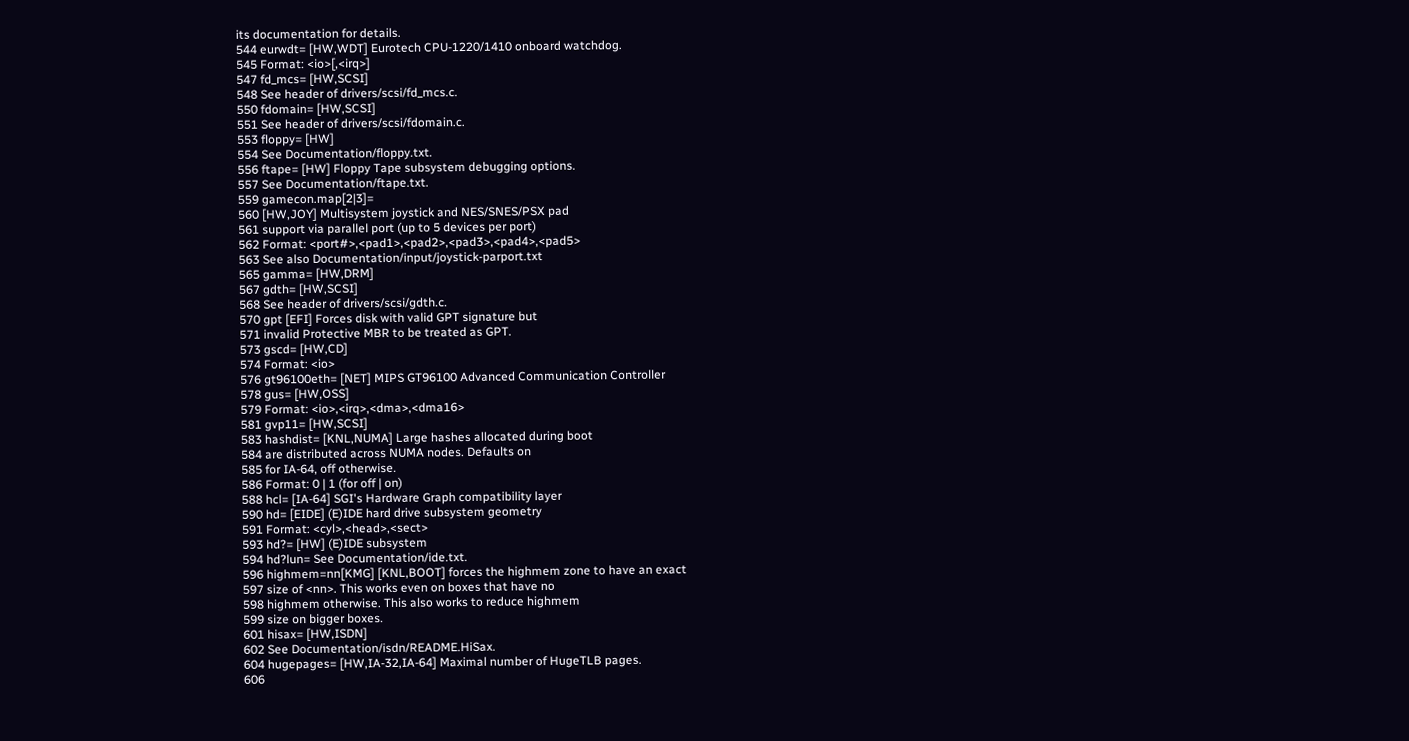its documentation for details.
544 eurwdt= [HW,WDT] Eurotech CPU-1220/1410 onboard watchdog.
545 Format: <io>[,<irq>]
547 fd_mcs= [HW,SCSI]
548 See header of drivers/scsi/fd_mcs.c.
550 fdomain= [HW,SCSI]
551 See header of drivers/scsi/fdomain.c.
553 floppy= [HW]
554 See Documentation/floppy.txt.
556 ftape= [HW] Floppy Tape subsystem debugging options.
557 See Documentation/ftape.txt.
559 gamecon.map[2|3]=
560 [HW,JOY] Multisystem joystick and NES/SNES/PSX pad
561 support via parallel port (up to 5 devices per port)
562 Format: <port#>,<pad1>,<pad2>,<pad3>,<pad4>,<pad5>
563 See also Documentation/input/joystick-parport.txt
565 gamma= [HW,DRM]
567 gdth= [HW,SCSI]
568 See header of drivers/scsi/gdth.c.
570 gpt [EFI] Forces disk with valid GPT signature but
571 invalid Protective MBR to be treated as GPT.
573 gscd= [HW,CD]
574 Format: <io>
576 gt96100eth= [NET] MIPS GT96100 Advanced Communication Controller
578 gus= [HW,OSS]
579 Format: <io>,<irq>,<dma>,<dma16>
581 gvp11= [HW,SCSI]
583 hashdist= [KNL,NUMA] Large hashes allocated during boot
584 are distributed across NUMA nodes. Defaults on
585 for IA-64, off otherwise.
586 Format: 0 | 1 (for off | on)
588 hcl= [IA-64] SGI's Hardware Graph compatibility layer
590 hd= [EIDE] (E)IDE hard drive subsystem geometry
591 Format: <cyl>,<head>,<sect>
593 hd?= [HW] (E)IDE subsystem
594 hd?lun= See Documentation/ide.txt.
596 highmem=nn[KMG] [KNL,BOOT] forces the highmem zone to have an exact
597 size of <nn>. This works even on boxes that have no
598 highmem otherwise. This also works to reduce highmem
599 size on bigger boxes.
601 hisax= [HW,ISDN]
602 See Documentation/isdn/README.HiSax.
604 hugepages= [HW,IA-32,IA-64] Maximal number of HugeTLB pages.
606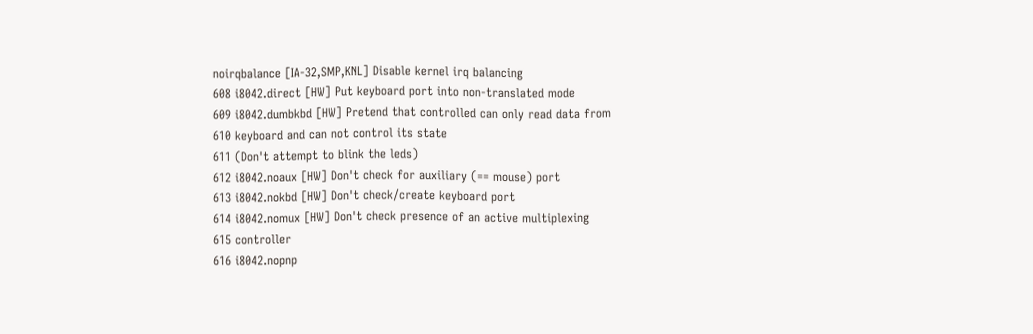noirqbalance [IA-32,SMP,KNL] Disable kernel irq balancing
608 i8042.direct [HW] Put keyboard port into non-translated mode
609 i8042.dumbkbd [HW] Pretend that controlled can only read data from
610 keyboard and can not control its state
611 (Don't attempt to blink the leds)
612 i8042.noaux [HW] Don't check for auxiliary (== mouse) port
613 i8042.nokbd [HW] Don't check/create keyboard port
614 i8042.nomux [HW] Don't check presence of an active multiplexing
615 controller
616 i8042.nopnp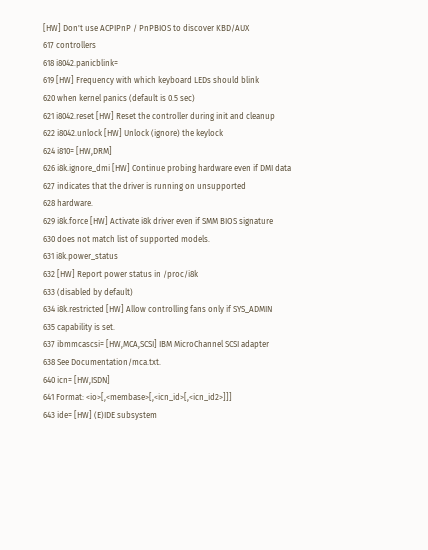[HW] Don't use ACPIPnP / PnPBIOS to discover KBD/AUX
617 controllers
618 i8042.panicblink=
619 [HW] Frequency with which keyboard LEDs should blink
620 when kernel panics (default is 0.5 sec)
621 i8042.reset [HW] Reset the controller during init and cleanup
622 i8042.unlock [HW] Unlock (ignore) the keylock
624 i810= [HW,DRM]
626 i8k.ignore_dmi [HW] Continue probing hardware even if DMI data
627 indicates that the driver is running on unsupported
628 hardware.
629 i8k.force [HW] Activate i8k driver even if SMM BIOS signature
630 does not match list of supported models.
631 i8k.power_status
632 [HW] Report power status in /proc/i8k
633 (disabled by default)
634 i8k.restricted [HW] Allow controlling fans only if SYS_ADMIN
635 capability is set.
637 ibmmcascsi= [HW,MCA,SCSI] IBM MicroChannel SCSI adapter
638 See Documentation/mca.txt.
640 icn= [HW,ISDN]
641 Format: <io>[,<membase>[,<icn_id>[,<icn_id2>]]]
643 ide= [HW] (E)IDE subsystem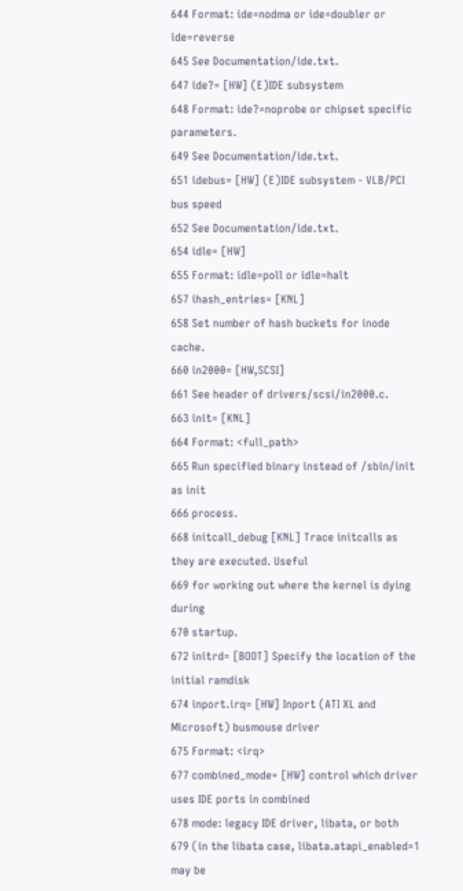644 Format: ide=nodma or ide=doubler or ide=reverse
645 See Documentation/ide.txt.
647 ide?= [HW] (E)IDE subsystem
648 Format: ide?=noprobe or chipset specific parameters.
649 See Documentation/ide.txt.
651 idebus= [HW] (E)IDE subsystem - VLB/PCI bus speed
652 See Documentation/ide.txt.
654 idle= [HW]
655 Format: idle=poll or idle=halt
657 ihash_entries= [KNL]
658 Set number of hash buckets for inode cache.
660 in2000= [HW,SCSI]
661 See header of drivers/scsi/in2000.c.
663 init= [KNL]
664 Format: <full_path>
665 Run specified binary instead of /sbin/init as init
666 process.
668 initcall_debug [KNL] Trace initcalls as they are executed. Useful
669 for working out where the kernel is dying during
670 startup.
672 initrd= [BOOT] Specify the location of the initial ramdisk
674 inport.irq= [HW] Inport (ATI XL and Microsoft) busmouse driver
675 Format: <irq>
677 combined_mode= [HW] control which driver uses IDE ports in combined
678 mode: legacy IDE driver, libata, or both
679 (in the libata case, libata.atapi_enabled=1 may be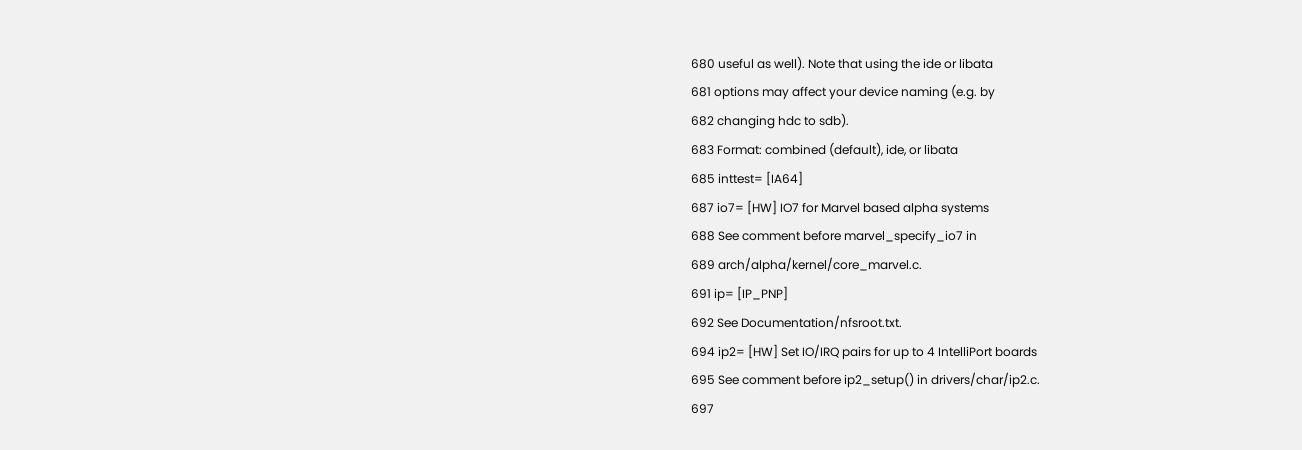680 useful as well). Note that using the ide or libata
681 options may affect your device naming (e.g. by
682 changing hdc to sdb).
683 Format: combined (default), ide, or libata
685 inttest= [IA64]
687 io7= [HW] IO7 for Marvel based alpha systems
688 See comment before marvel_specify_io7 in
689 arch/alpha/kernel/core_marvel.c.
691 ip= [IP_PNP]
692 See Documentation/nfsroot.txt.
694 ip2= [HW] Set IO/IRQ pairs for up to 4 IntelliPort boards
695 See comment before ip2_setup() in drivers/char/ip2.c.
697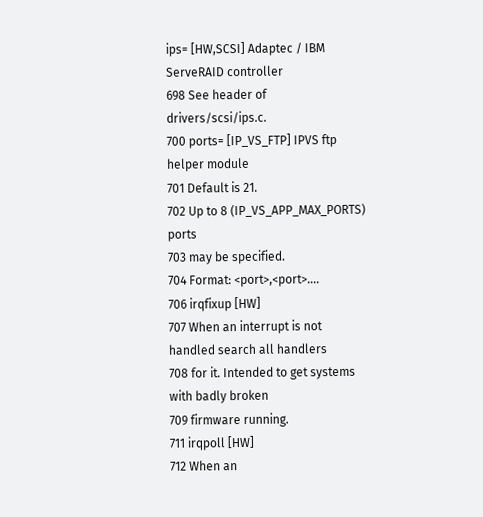ips= [HW,SCSI] Adaptec / IBM ServeRAID controller
698 See header of drivers/scsi/ips.c.
700 ports= [IP_VS_FTP] IPVS ftp helper module
701 Default is 21.
702 Up to 8 (IP_VS_APP_MAX_PORTS) ports
703 may be specified.
704 Format: <port>,<port>....
706 irqfixup [HW]
707 When an interrupt is not handled search all handlers
708 for it. Intended to get systems with badly broken
709 firmware running.
711 irqpoll [HW]
712 When an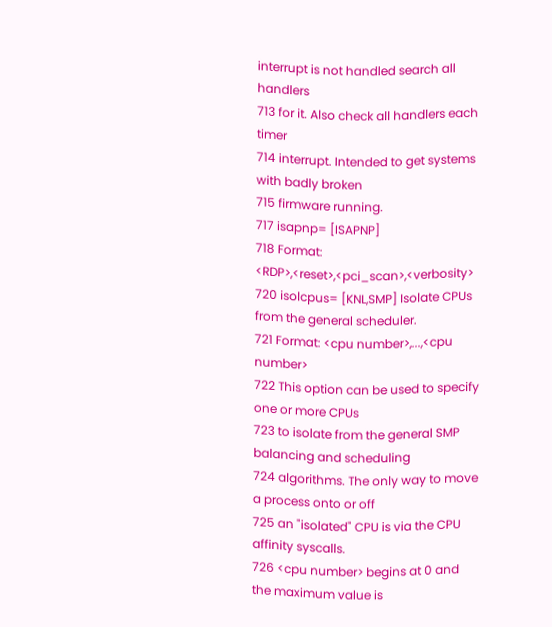interrupt is not handled search all handlers
713 for it. Also check all handlers each timer
714 interrupt. Intended to get systems with badly broken
715 firmware running.
717 isapnp= [ISAPNP]
718 Format: <RDP>,<reset>,<pci_scan>,<verbosity>
720 isolcpus= [KNL,SMP] Isolate CPUs from the general scheduler.
721 Format: <cpu number>,...,<cpu number>
722 This option can be used to specify one or more CPUs
723 to isolate from the general SMP balancing and scheduling
724 algorithms. The only way to move a process onto or off
725 an "isolated" CPU is via the CPU affinity syscalls.
726 <cpu number> begins at 0 and the maximum value is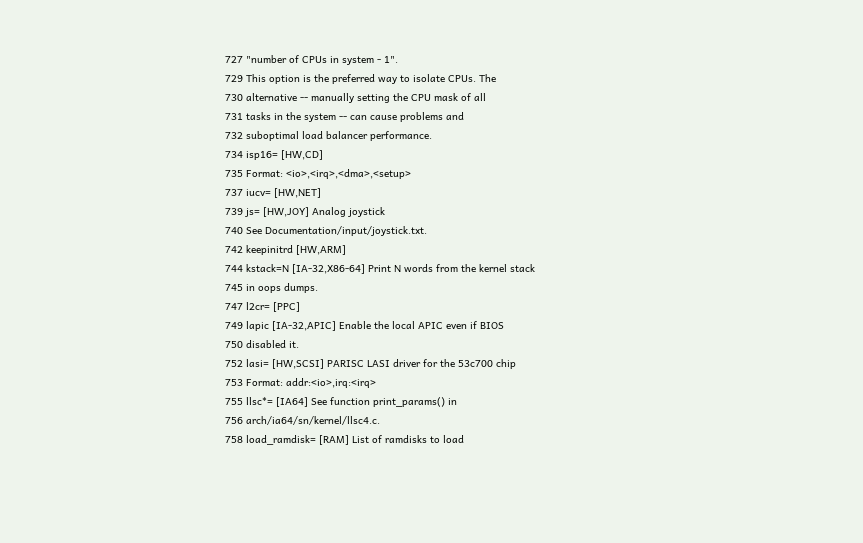727 "number of CPUs in system - 1".
729 This option is the preferred way to isolate CPUs. The
730 alternative -- manually setting the CPU mask of all
731 tasks in the system -- can cause problems and
732 suboptimal load balancer performance.
734 isp16= [HW,CD]
735 Format: <io>,<irq>,<dma>,<setup>
737 iucv= [HW,NET]
739 js= [HW,JOY] Analog joystick
740 See Documentation/input/joystick.txt.
742 keepinitrd [HW,ARM]
744 kstack=N [IA-32,X86-64] Print N words from the kernel stack
745 in oops dumps.
747 l2cr= [PPC]
749 lapic [IA-32,APIC] Enable the local APIC even if BIOS
750 disabled it.
752 lasi= [HW,SCSI] PARISC LASI driver for the 53c700 chip
753 Format: addr:<io>,irq:<irq>
755 llsc*= [IA64] See function print_params() in
756 arch/ia64/sn/kernel/llsc4.c.
758 load_ramdisk= [RAM] List of ramdisks to load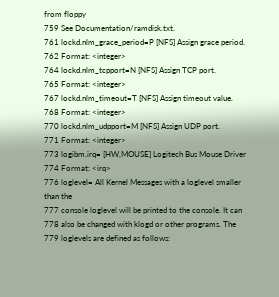from floppy
759 See Documentation/ramdisk.txt.
761 lockd.nlm_grace_period=P [NFS] Assign grace period.
762 Format: <integer>
764 lockd.nlm_tcpport=N [NFS] Assign TCP port.
765 Format: <integer>
767 lockd.nlm_timeout=T [NFS] Assign timeout value.
768 Format: <integer>
770 lockd.nlm_udpport=M [NFS] Assign UDP port.
771 Format: <integer>
773 logibm.irq= [HW,MOUSE] Logitech Bus Mouse Driver
774 Format: <irq>
776 loglevel= All Kernel Messages with a loglevel smaller than the
777 console loglevel will be printed to the console. It can
778 also be changed with klogd or other programs. The
779 loglevels are defined as follows: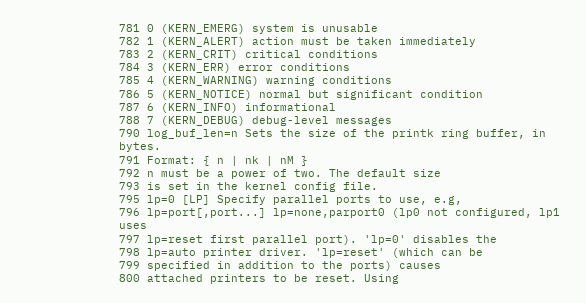781 0 (KERN_EMERG) system is unusable
782 1 (KERN_ALERT) action must be taken immediately
783 2 (KERN_CRIT) critical conditions
784 3 (KERN_ERR) error conditions
785 4 (KERN_WARNING) warning conditions
786 5 (KERN_NOTICE) normal but significant condition
787 6 (KERN_INFO) informational
788 7 (KERN_DEBUG) debug-level messages
790 log_buf_len=n Sets the size of the printk ring buffer, in bytes.
791 Format: { n | nk | nM }
792 n must be a power of two. The default size
793 is set in the kernel config file.
795 lp=0 [LP] Specify parallel ports to use, e.g,
796 lp=port[,port...] lp=none,parport0 (lp0 not configured, lp1 uses
797 lp=reset first parallel port). 'lp=0' disables the
798 lp=auto printer driver. 'lp=reset' (which can be
799 specified in addition to the ports) causes
800 attached printers to be reset. Using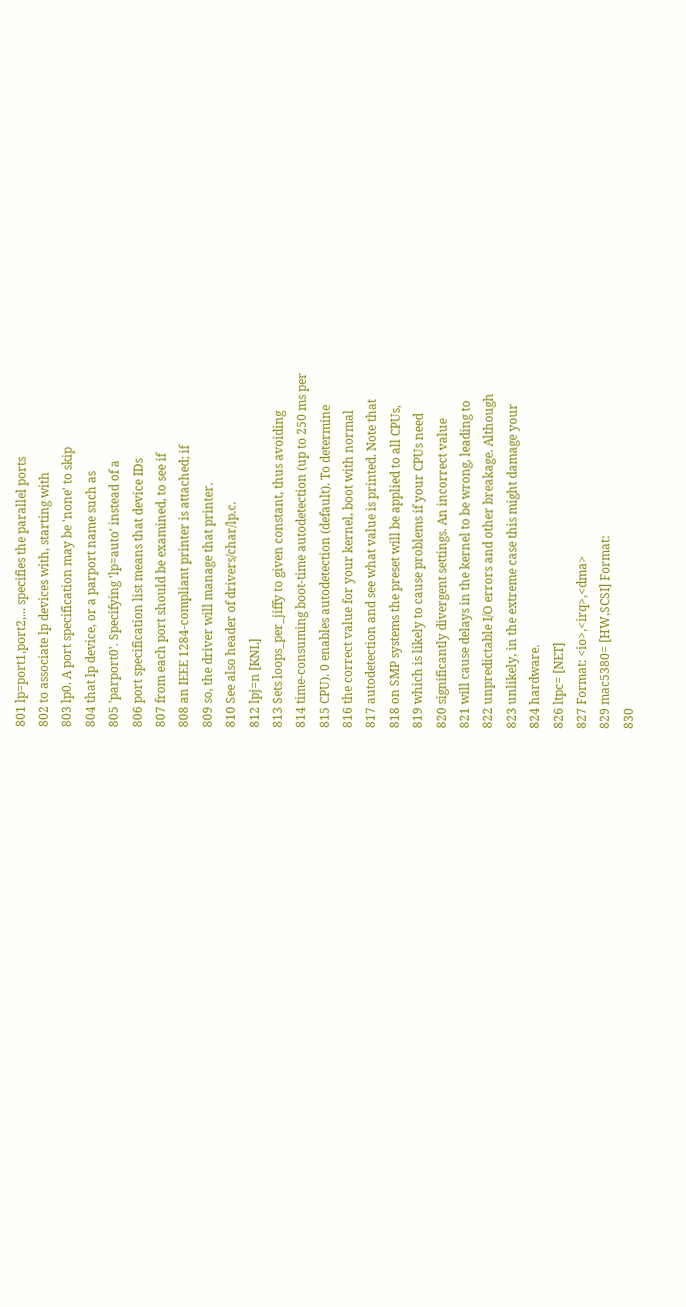801 lp=port1,port2,... specifies the parallel ports
802 to associate lp devices with, starting with
803 lp0. A port specification may be 'none' to skip
804 that lp device, or a parport name such as
805 'parport0'. Specifying 'lp=auto' instead of a
806 port specification list means that device IDs
807 from each port should be examined, to see if
808 an IEEE 1284-compliant printer is attached; if
809 so, the driver will manage that printer.
810 See also header of drivers/char/lp.c.
812 lpj=n [KNL]
813 Sets loops_per_jiffy to given constant, thus avoiding
814 time-consuming boot-time autodetection (up to 250 ms per
815 CPU). 0 enables autodetection (default). To determine
816 the correct value for your kernel, boot with normal
817 autodetection and see what value is printed. Note that
818 on SMP systems the preset will be applied to all CPUs,
819 which is likely to cause problems if your CPUs need
820 significantly divergent settings. An incorrect value
821 will cause delays in the kernel to be wrong, leading to
822 unpredictable I/O errors and other breakage. Although
823 unlikely, in the extreme case this might damage your
824 hardware.
826 ltpc= [NET]
827 Format: <io>,<irq>,<dma>
829 mac5380= [HW,SCSI] Format:
830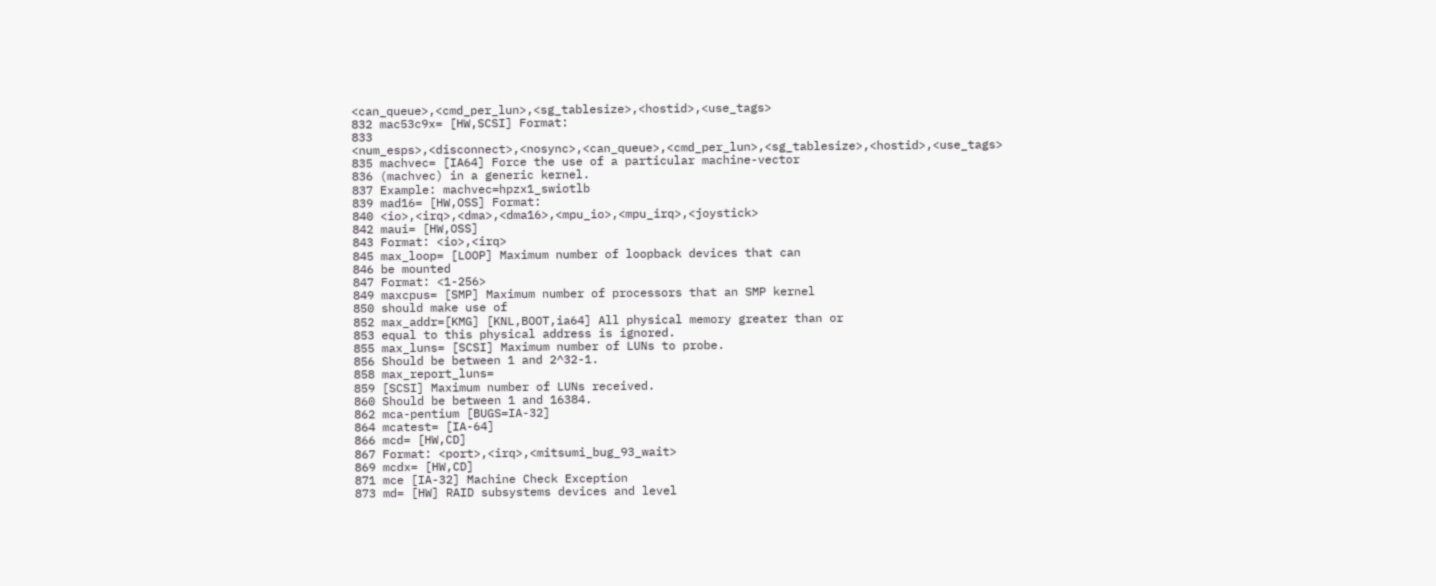<can_queue>,<cmd_per_lun>,<sg_tablesize>,<hostid>,<use_tags>
832 mac53c9x= [HW,SCSI] Format:
833 <num_esps>,<disconnect>,<nosync>,<can_queue>,<cmd_per_lun>,<sg_tablesize>,<hostid>,<use_tags>
835 machvec= [IA64] Force the use of a particular machine-vector
836 (machvec) in a generic kernel.
837 Example: machvec=hpzx1_swiotlb
839 mad16= [HW,OSS] Format:
840 <io>,<irq>,<dma>,<dma16>,<mpu_io>,<mpu_irq>,<joystick>
842 maui= [HW,OSS]
843 Format: <io>,<irq>
845 max_loop= [LOOP] Maximum number of loopback devices that can
846 be mounted
847 Format: <1-256>
849 maxcpus= [SMP] Maximum number of processors that an SMP kernel
850 should make use of
852 max_addr=[KMG] [KNL,BOOT,ia64] All physical memory greater than or
853 equal to this physical address is ignored.
855 max_luns= [SCSI] Maximum number of LUNs to probe.
856 Should be between 1 and 2^32-1.
858 max_report_luns=
859 [SCSI] Maximum number of LUNs received.
860 Should be between 1 and 16384.
862 mca-pentium [BUGS=IA-32]
864 mcatest= [IA-64]
866 mcd= [HW,CD]
867 Format: <port>,<irq>,<mitsumi_bug_93_wait>
869 mcdx= [HW,CD]
871 mce [IA-32] Machine Check Exception
873 md= [HW] RAID subsystems devices and level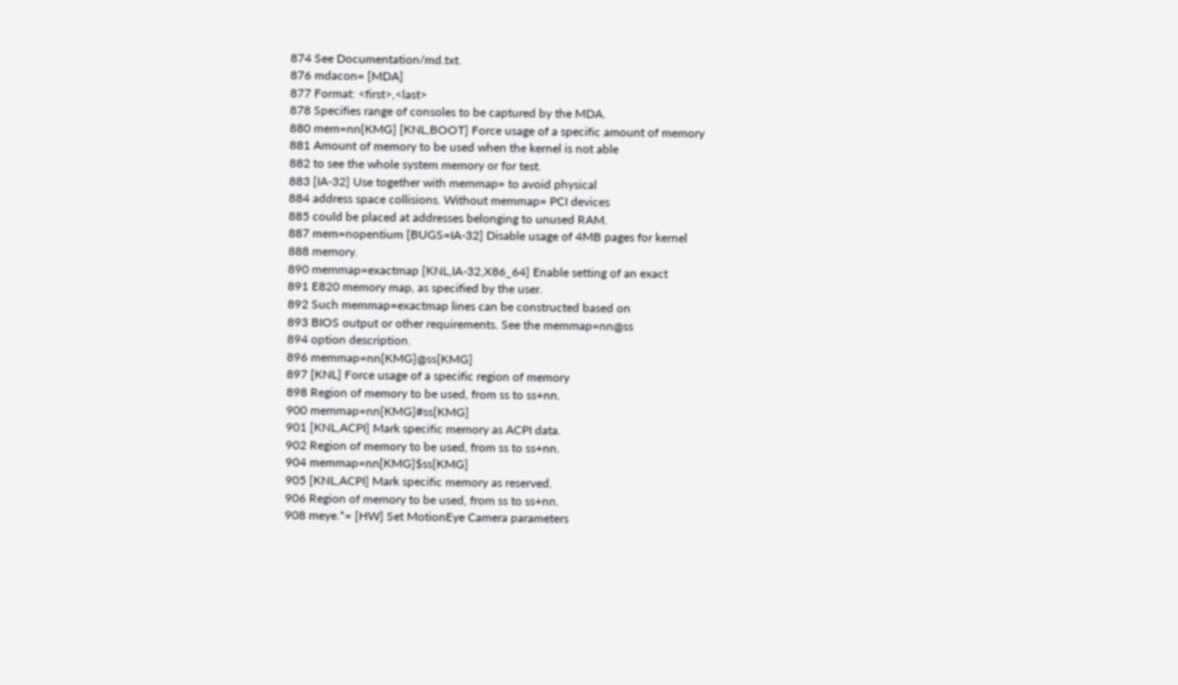874 See Documentation/md.txt.
876 mdacon= [MDA]
877 Format: <first>,<last>
878 Specifies range of consoles to be captured by the MDA.
880 mem=nn[KMG] [KNL,BOOT] Force usage of a specific amount of memory
881 Amount of memory to be used when the kernel is not able
882 to see the whole system memory or for test.
883 [IA-32] Use together with memmap= to avoid physical
884 address space collisions. Without memmap= PCI devices
885 could be placed at addresses belonging to unused RAM.
887 mem=nopentium [BUGS=IA-32] Disable usage of 4MB pages for kernel
888 memory.
890 memmap=exactmap [KNL,IA-32,X86_64] Enable setting of an exact
891 E820 memory map, as specified by the user.
892 Such memmap=exactmap lines can be constructed based on
893 BIOS output or other requirements. See the memmap=nn@ss
894 option description.
896 memmap=nn[KMG]@ss[KMG]
897 [KNL] Force usage of a specific region of memory
898 Region of memory to be used, from ss to ss+nn.
900 memmap=nn[KMG]#ss[KMG]
901 [KNL,ACPI] Mark specific memory as ACPI data.
902 Region of memory to be used, from ss to ss+nn.
904 memmap=nn[KMG]$ss[KMG]
905 [KNL,ACPI] Mark specific memory as reserved.
906 Region of memory to be used, from ss to ss+nn.
908 meye.*= [HW] Set MotionEye Camera parameters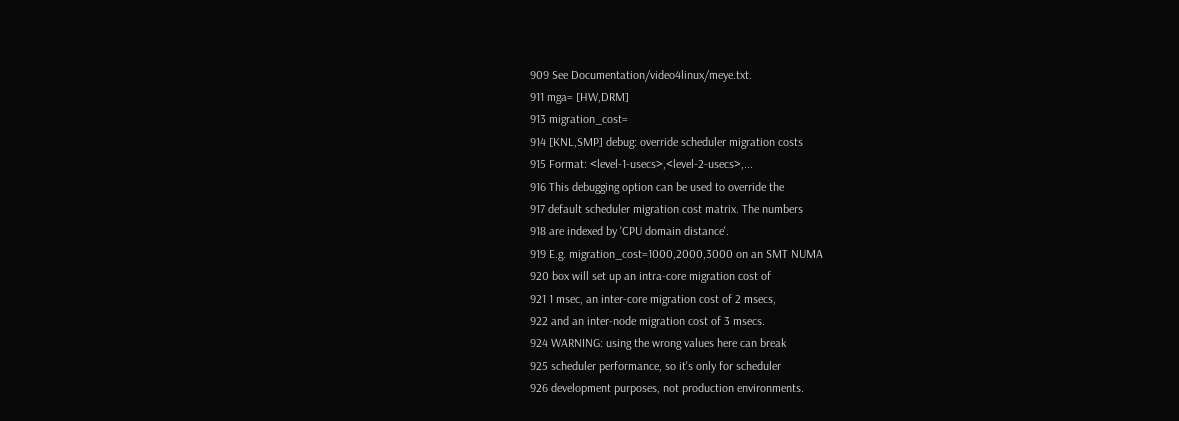909 See Documentation/video4linux/meye.txt.
911 mga= [HW,DRM]
913 migration_cost=
914 [KNL,SMP] debug: override scheduler migration costs
915 Format: <level-1-usecs>,<level-2-usecs>,...
916 This debugging option can be used to override the
917 default scheduler migration cost matrix. The numbers
918 are indexed by 'CPU domain distance'.
919 E.g. migration_cost=1000,2000,3000 on an SMT NUMA
920 box will set up an intra-core migration cost of
921 1 msec, an inter-core migration cost of 2 msecs,
922 and an inter-node migration cost of 3 msecs.
924 WARNING: using the wrong values here can break
925 scheduler performance, so it's only for scheduler
926 development purposes, not production environments.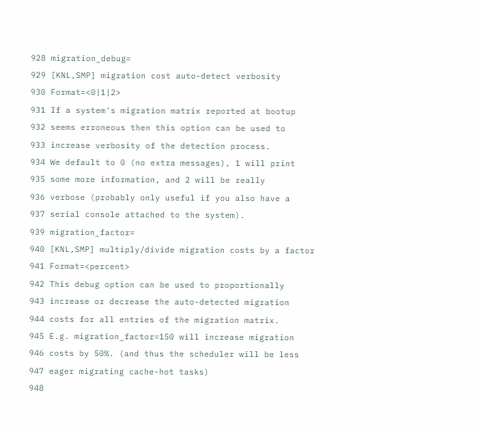928 migration_debug=
929 [KNL,SMP] migration cost auto-detect verbosity
930 Format=<0|1|2>
931 If a system's migration matrix reported at bootup
932 seems erroneous then this option can be used to
933 increase verbosity of the detection process.
934 We default to 0 (no extra messages), 1 will print
935 some more information, and 2 will be really
936 verbose (probably only useful if you also have a
937 serial console attached to the system).
939 migration_factor=
940 [KNL,SMP] multiply/divide migration costs by a factor
941 Format=<percent>
942 This debug option can be used to proportionally
943 increase or decrease the auto-detected migration
944 costs for all entries of the migration matrix.
945 E.g. migration_factor=150 will increase migration
946 costs by 50%. (and thus the scheduler will be less
947 eager migrating cache-hot tasks)
948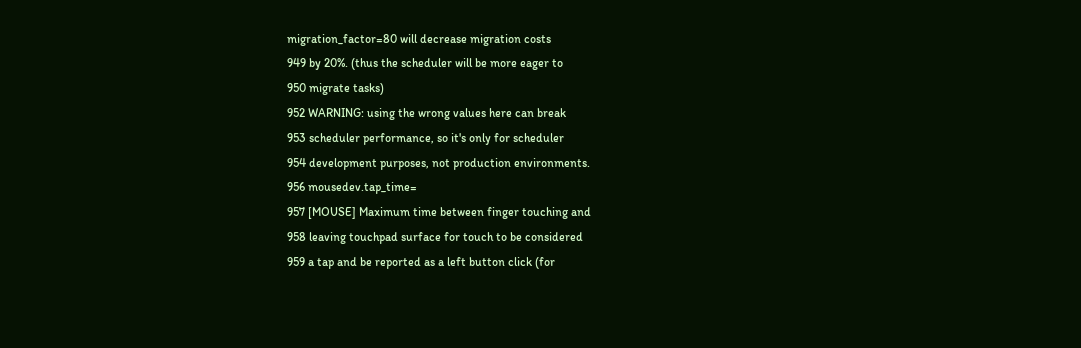migration_factor=80 will decrease migration costs
949 by 20%. (thus the scheduler will be more eager to
950 migrate tasks)
952 WARNING: using the wrong values here can break
953 scheduler performance, so it's only for scheduler
954 development purposes, not production environments.
956 mousedev.tap_time=
957 [MOUSE] Maximum time between finger touching and
958 leaving touchpad surface for touch to be considered
959 a tap and be reported as a left button click (for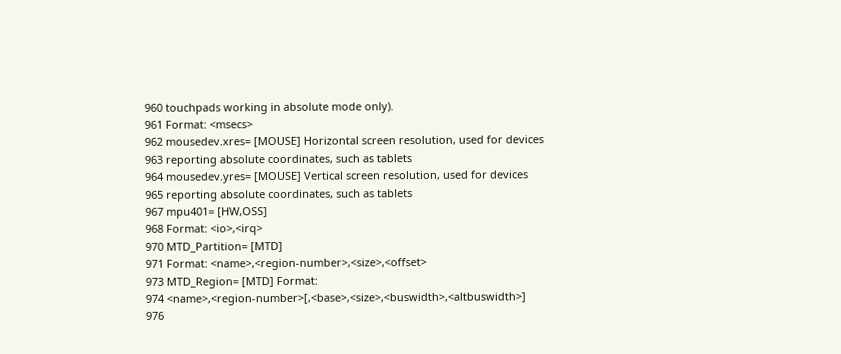960 touchpads working in absolute mode only).
961 Format: <msecs>
962 mousedev.xres= [MOUSE] Horizontal screen resolution, used for devices
963 reporting absolute coordinates, such as tablets
964 mousedev.yres= [MOUSE] Vertical screen resolution, used for devices
965 reporting absolute coordinates, such as tablets
967 mpu401= [HW,OSS]
968 Format: <io>,<irq>
970 MTD_Partition= [MTD]
971 Format: <name>,<region-number>,<size>,<offset>
973 MTD_Region= [MTD] Format:
974 <name>,<region-number>[,<base>,<size>,<buswidth>,<altbuswidth>]
976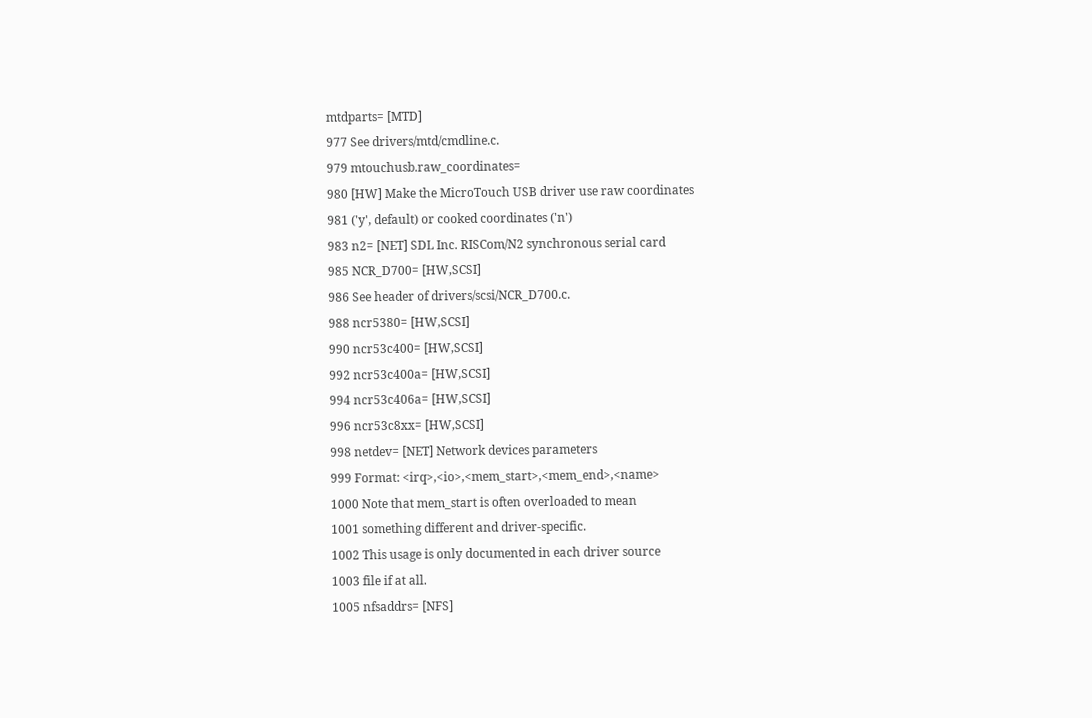mtdparts= [MTD]
977 See drivers/mtd/cmdline.c.
979 mtouchusb.raw_coordinates=
980 [HW] Make the MicroTouch USB driver use raw coordinates
981 ('y', default) or cooked coordinates ('n')
983 n2= [NET] SDL Inc. RISCom/N2 synchronous serial card
985 NCR_D700= [HW,SCSI]
986 See header of drivers/scsi/NCR_D700.c.
988 ncr5380= [HW,SCSI]
990 ncr53c400= [HW,SCSI]
992 ncr53c400a= [HW,SCSI]
994 ncr53c406a= [HW,SCSI]
996 ncr53c8xx= [HW,SCSI]
998 netdev= [NET] Network devices parameters
999 Format: <irq>,<io>,<mem_start>,<mem_end>,<name>
1000 Note that mem_start is often overloaded to mean
1001 something different and driver-specific.
1002 This usage is only documented in each driver source
1003 file if at all.
1005 nfsaddrs= [NFS]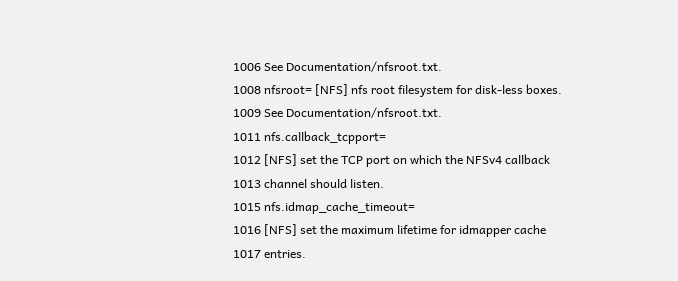1006 See Documentation/nfsroot.txt.
1008 nfsroot= [NFS] nfs root filesystem for disk-less boxes.
1009 See Documentation/nfsroot.txt.
1011 nfs.callback_tcpport=
1012 [NFS] set the TCP port on which the NFSv4 callback
1013 channel should listen.
1015 nfs.idmap_cache_timeout=
1016 [NFS] set the maximum lifetime for idmapper cache
1017 entries.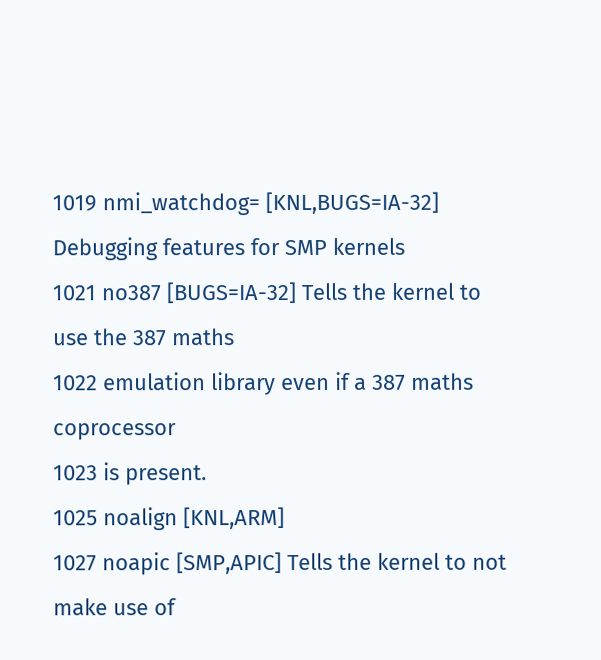1019 nmi_watchdog= [KNL,BUGS=IA-32] Debugging features for SMP kernels
1021 no387 [BUGS=IA-32] Tells the kernel to use the 387 maths
1022 emulation library even if a 387 maths coprocessor
1023 is present.
1025 noalign [KNL,ARM]
1027 noapic [SMP,APIC] Tells the kernel to not make use of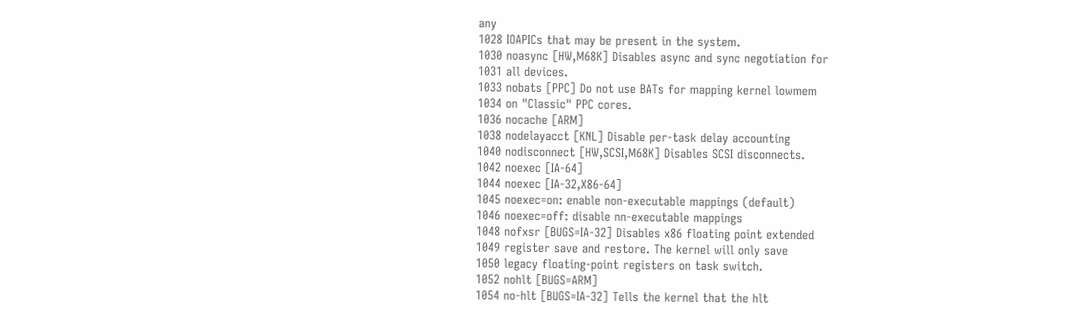any
1028 IOAPICs that may be present in the system.
1030 noasync [HW,M68K] Disables async and sync negotiation for
1031 all devices.
1033 nobats [PPC] Do not use BATs for mapping kernel lowmem
1034 on "Classic" PPC cores.
1036 nocache [ARM]
1038 nodelayacct [KNL] Disable per-task delay accounting
1040 nodisconnect [HW,SCSI,M68K] Disables SCSI disconnects.
1042 noexec [IA-64]
1044 noexec [IA-32,X86-64]
1045 noexec=on: enable non-executable mappings (default)
1046 noexec=off: disable nn-executable mappings
1048 nofxsr [BUGS=IA-32] Disables x86 floating point extended
1049 register save and restore. The kernel will only save
1050 legacy floating-point registers on task switch.
1052 nohlt [BUGS=ARM]
1054 no-hlt [BUGS=IA-32] Tells the kernel that the hlt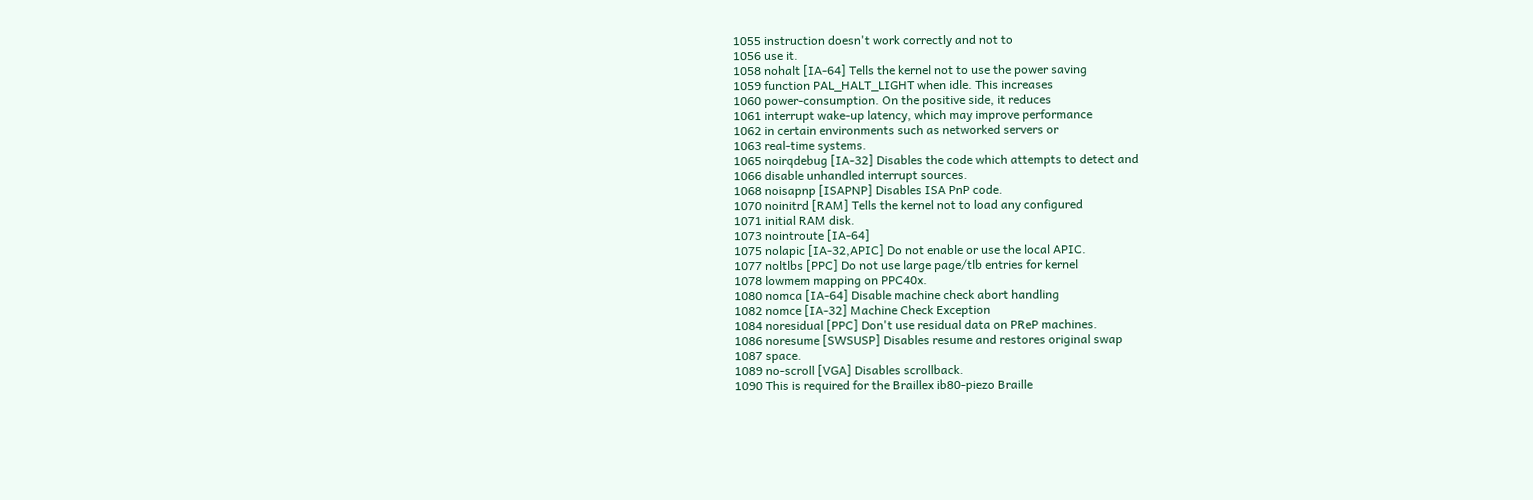1055 instruction doesn't work correctly and not to
1056 use it.
1058 nohalt [IA-64] Tells the kernel not to use the power saving
1059 function PAL_HALT_LIGHT when idle. This increases
1060 power-consumption. On the positive side, it reduces
1061 interrupt wake-up latency, which may improve performance
1062 in certain environments such as networked servers or
1063 real-time systems.
1065 noirqdebug [IA-32] Disables the code which attempts to detect and
1066 disable unhandled interrupt sources.
1068 noisapnp [ISAPNP] Disables ISA PnP code.
1070 noinitrd [RAM] Tells the kernel not to load any configured
1071 initial RAM disk.
1073 nointroute [IA-64]
1075 nolapic [IA-32,APIC] Do not enable or use the local APIC.
1077 noltlbs [PPC] Do not use large page/tlb entries for kernel
1078 lowmem mapping on PPC40x.
1080 nomca [IA-64] Disable machine check abort handling
1082 nomce [IA-32] Machine Check Exception
1084 noresidual [PPC] Don't use residual data on PReP machines.
1086 noresume [SWSUSP] Disables resume and restores original swap
1087 space.
1089 no-scroll [VGA] Disables scrollback.
1090 This is required for the Braillex ib80-piezo Braille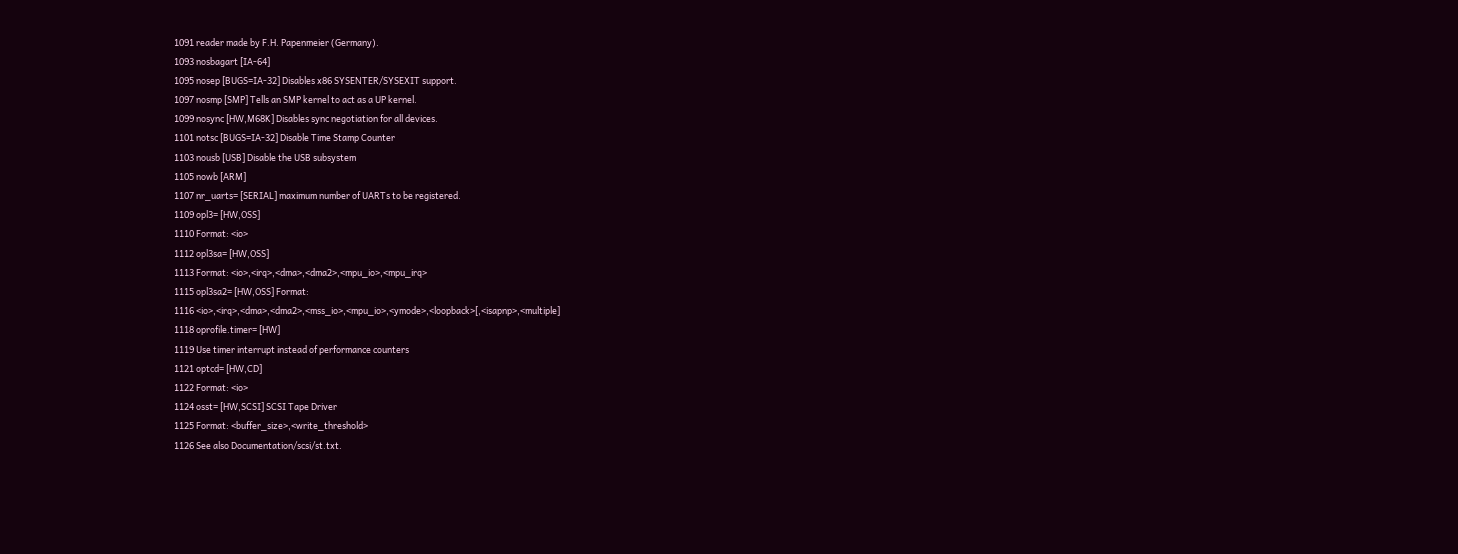1091 reader made by F.H. Papenmeier (Germany).
1093 nosbagart [IA-64]
1095 nosep [BUGS=IA-32] Disables x86 SYSENTER/SYSEXIT support.
1097 nosmp [SMP] Tells an SMP kernel to act as a UP kernel.
1099 nosync [HW,M68K] Disables sync negotiation for all devices.
1101 notsc [BUGS=IA-32] Disable Time Stamp Counter
1103 nousb [USB] Disable the USB subsystem
1105 nowb [ARM]
1107 nr_uarts= [SERIAL] maximum number of UARTs to be registered.
1109 opl3= [HW,OSS]
1110 Format: <io>
1112 opl3sa= [HW,OSS]
1113 Format: <io>,<irq>,<dma>,<dma2>,<mpu_io>,<mpu_irq>
1115 opl3sa2= [HW,OSS] Format:
1116 <io>,<irq>,<dma>,<dma2>,<mss_io>,<mpu_io>,<ymode>,<loopback>[,<isapnp>,<multiple]
1118 oprofile.timer= [HW]
1119 Use timer interrupt instead of performance counters
1121 optcd= [HW,CD]
1122 Format: <io>
1124 osst= [HW,SCSI] SCSI Tape Driver
1125 Format: <buffer_size>,<write_threshold>
1126 See also Documentation/scsi/st.txt.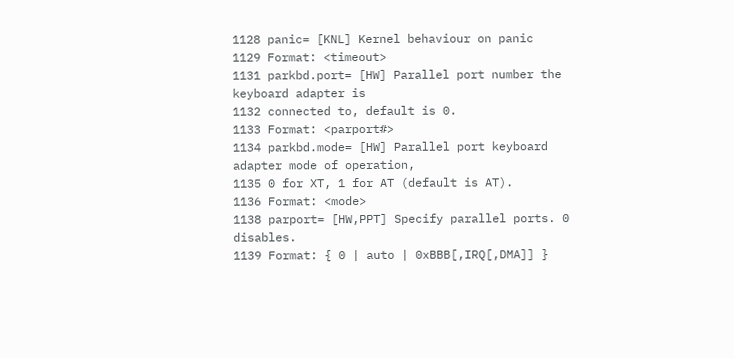1128 panic= [KNL] Kernel behaviour on panic
1129 Format: <timeout>
1131 parkbd.port= [HW] Parallel port number the keyboard adapter is
1132 connected to, default is 0.
1133 Format: <parport#>
1134 parkbd.mode= [HW] Parallel port keyboard adapter mode of operation,
1135 0 for XT, 1 for AT (default is AT).
1136 Format: <mode>
1138 parport= [HW,PPT] Specify parallel ports. 0 disables.
1139 Format: { 0 | auto | 0xBBB[,IRQ[,DMA]] }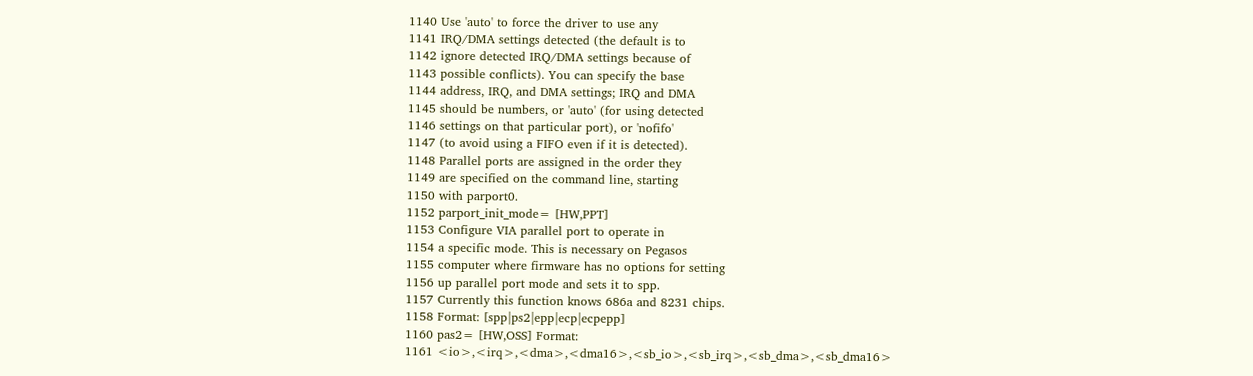1140 Use 'auto' to force the driver to use any
1141 IRQ/DMA settings detected (the default is to
1142 ignore detected IRQ/DMA settings because of
1143 possible conflicts). You can specify the base
1144 address, IRQ, and DMA settings; IRQ and DMA
1145 should be numbers, or 'auto' (for using detected
1146 settings on that particular port), or 'nofifo'
1147 (to avoid using a FIFO even if it is detected).
1148 Parallel ports are assigned in the order they
1149 are specified on the command line, starting
1150 with parport0.
1152 parport_init_mode= [HW,PPT]
1153 Configure VIA parallel port to operate in
1154 a specific mode. This is necessary on Pegasos
1155 computer where firmware has no options for setting
1156 up parallel port mode and sets it to spp.
1157 Currently this function knows 686a and 8231 chips.
1158 Format: [spp|ps2|epp|ecp|ecpepp]
1160 pas2= [HW,OSS] Format:
1161 <io>,<irq>,<dma>,<dma16>,<sb_io>,<sb_irq>,<sb_dma>,<sb_dma16>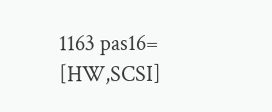1163 pas16= [HW,SCSI]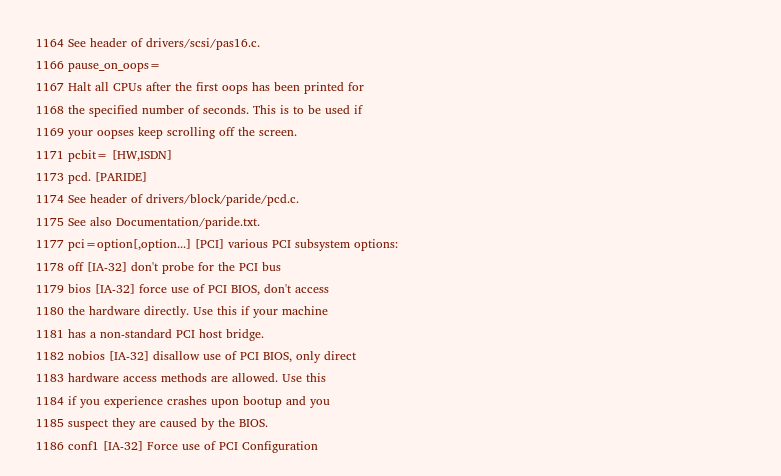1164 See header of drivers/scsi/pas16.c.
1166 pause_on_oops=
1167 Halt all CPUs after the first oops has been printed for
1168 the specified number of seconds. This is to be used if
1169 your oopses keep scrolling off the screen.
1171 pcbit= [HW,ISDN]
1173 pcd. [PARIDE]
1174 See header of drivers/block/paride/pcd.c.
1175 See also Documentation/paride.txt.
1177 pci=option[,option...] [PCI] various PCI subsystem options:
1178 off [IA-32] don't probe for the PCI bus
1179 bios [IA-32] force use of PCI BIOS, don't access
1180 the hardware directly. Use this if your machine
1181 has a non-standard PCI host bridge.
1182 nobios [IA-32] disallow use of PCI BIOS, only direct
1183 hardware access methods are allowed. Use this
1184 if you experience crashes upon bootup and you
1185 suspect they are caused by the BIOS.
1186 conf1 [IA-32] Force use of PCI Configuration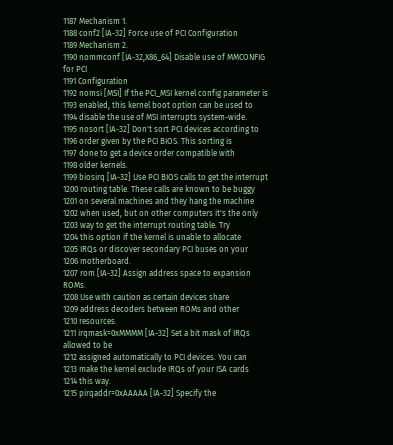1187 Mechanism 1.
1188 conf2 [IA-32] Force use of PCI Configuration
1189 Mechanism 2.
1190 nommconf [IA-32,X86_64] Disable use of MMCONFIG for PCI
1191 Configuration
1192 nomsi [MSI] If the PCI_MSI kernel config parameter is
1193 enabled, this kernel boot option can be used to
1194 disable the use of MSI interrupts system-wide.
1195 nosort [IA-32] Don't sort PCI devices according to
1196 order given by the PCI BIOS. This sorting is
1197 done to get a device order compatible with
1198 older kernels.
1199 biosirq [IA-32] Use PCI BIOS calls to get the interrupt
1200 routing table. These calls are known to be buggy
1201 on several machines and they hang the machine
1202 when used, but on other computers it's the only
1203 way to get the interrupt routing table. Try
1204 this option if the kernel is unable to allocate
1205 IRQs or discover secondary PCI buses on your
1206 motherboard.
1207 rom [IA-32] Assign address space to expansion ROMs.
1208 Use with caution as certain devices share
1209 address decoders between ROMs and other
1210 resources.
1211 irqmask=0xMMMM [IA-32] Set a bit mask of IRQs allowed to be
1212 assigned automatically to PCI devices. You can
1213 make the kernel exclude IRQs of your ISA cards
1214 this way.
1215 pirqaddr=0xAAAAA [IA-32] Specify the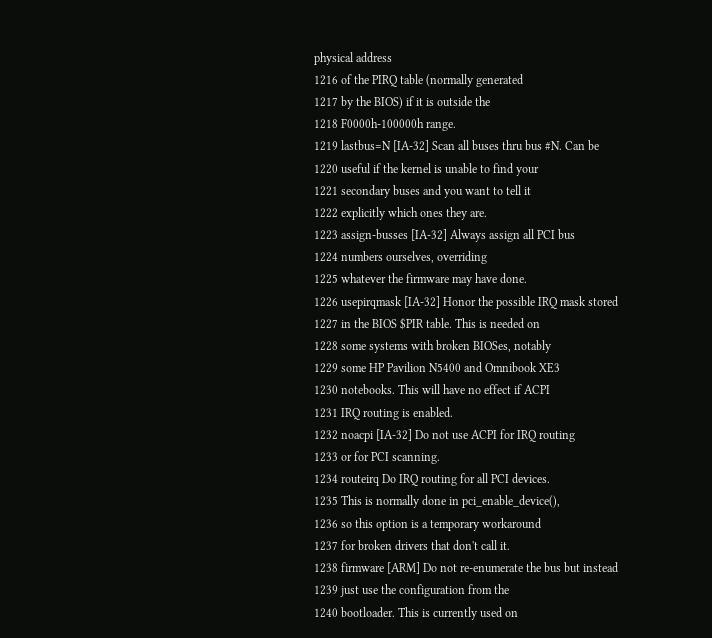physical address
1216 of the PIRQ table (normally generated
1217 by the BIOS) if it is outside the
1218 F0000h-100000h range.
1219 lastbus=N [IA-32] Scan all buses thru bus #N. Can be
1220 useful if the kernel is unable to find your
1221 secondary buses and you want to tell it
1222 explicitly which ones they are.
1223 assign-busses [IA-32] Always assign all PCI bus
1224 numbers ourselves, overriding
1225 whatever the firmware may have done.
1226 usepirqmask [IA-32] Honor the possible IRQ mask stored
1227 in the BIOS $PIR table. This is needed on
1228 some systems with broken BIOSes, notably
1229 some HP Pavilion N5400 and Omnibook XE3
1230 notebooks. This will have no effect if ACPI
1231 IRQ routing is enabled.
1232 noacpi [IA-32] Do not use ACPI for IRQ routing
1233 or for PCI scanning.
1234 routeirq Do IRQ routing for all PCI devices.
1235 This is normally done in pci_enable_device(),
1236 so this option is a temporary workaround
1237 for broken drivers that don't call it.
1238 firmware [ARM] Do not re-enumerate the bus but instead
1239 just use the configuration from the
1240 bootloader. This is currently used on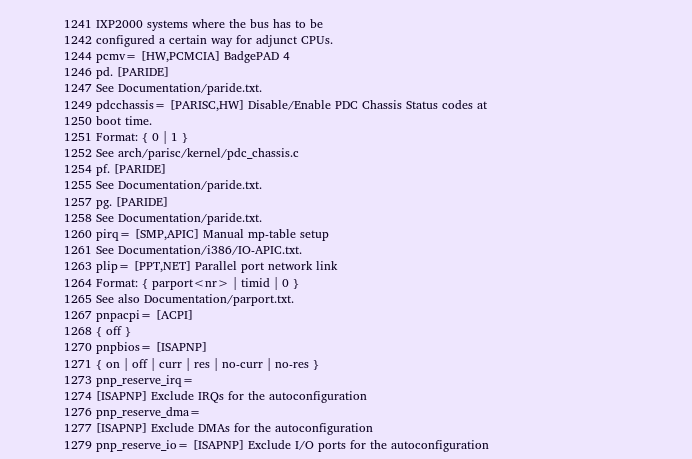1241 IXP2000 systems where the bus has to be
1242 configured a certain way for adjunct CPUs.
1244 pcmv= [HW,PCMCIA] BadgePAD 4
1246 pd. [PARIDE]
1247 See Documentation/paride.txt.
1249 pdcchassis= [PARISC,HW] Disable/Enable PDC Chassis Status codes at
1250 boot time.
1251 Format: { 0 | 1 }
1252 See arch/parisc/kernel/pdc_chassis.c
1254 pf. [PARIDE]
1255 See Documentation/paride.txt.
1257 pg. [PARIDE]
1258 See Documentation/paride.txt.
1260 pirq= [SMP,APIC] Manual mp-table setup
1261 See Documentation/i386/IO-APIC.txt.
1263 plip= [PPT,NET] Parallel port network link
1264 Format: { parport<nr> | timid | 0 }
1265 See also Documentation/parport.txt.
1267 pnpacpi= [ACPI]
1268 { off }
1270 pnpbios= [ISAPNP]
1271 { on | off | curr | res | no-curr | no-res }
1273 pnp_reserve_irq=
1274 [ISAPNP] Exclude IRQs for the autoconfiguration
1276 pnp_reserve_dma=
1277 [ISAPNP] Exclude DMAs for the autoconfiguration
1279 pnp_reserve_io= [ISAPNP] Exclude I/O ports for the autoconfiguration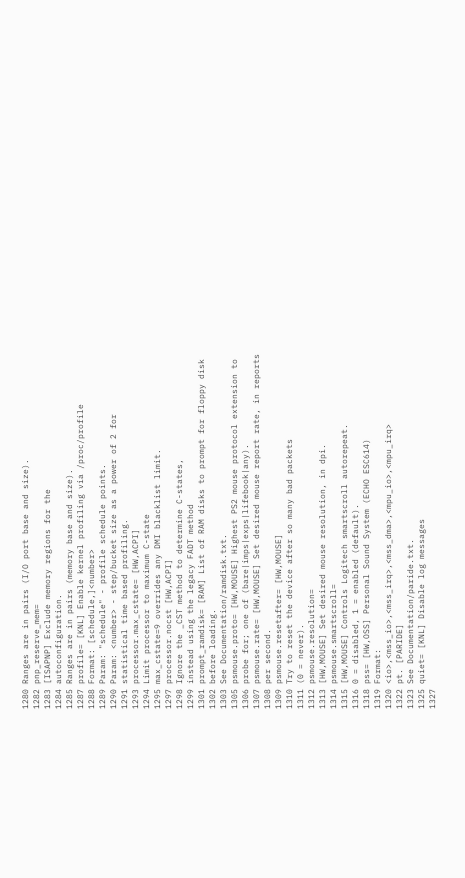1280 Ranges are in pairs (I/O port base and size).
1282 pnp_reserve_mem=
1283 [ISAPNP] Exclude memory regions for the
1284 autoconfiguration.
1285 Ranges are in pairs (memory base and size).
1287 profile= [KNL] Enable kernel profiling via /proc/profile
1288 Format: [schedule,]<number>
1289 Param: "schedule" - profile schedule points.
1290 Param: <number> - step/bucket size as a power of 2 for
1291 statistical time based profiling.
1293 processor.max_cstate= [HW,ACPI]
1294 Limit processor to maximum C-state
1295 max_cstate=9 overrides any DMI blacklist limit.
1297 processor.nocst [HW,ACPI]
1298 Ignore the _CST method to determine C-states,
1299 instead using the legacy FADT method
1301 prompt_ramdisk= [RAM] List of RAM disks to prompt for floppy disk
1302 before loading.
1303 See Documentation/ramdisk.txt.
1305 psmouse.proto= [HW,MOUSE] Highest PS2 mouse protocol extension to
1306 probe for; one of (bare|imps|exps|lifebook|any).
1307 psmouse.rate= [HW,MOUSE] Set desired mouse report rate, in reports
1308 per second.
1309 psmouse.resetafter= [HW,MOUSE]
1310 Try to reset the device after so many bad packets
1311 (0 = never).
1312 psmouse.resolution=
1313 [HW,MOUSE] Set desired mouse resolution, in dpi.
1314 psmouse.smartscroll=
1315 [HW,MOUSE] Controls Logitech smartscroll autorepeat.
1316 0 = disabled, 1 = enabled (default).
1318 pss= [HW,OSS] Personal Sound System (ECHO ESC614)
1319 Format:
1320 <io>,<mss_io>,<mss_irq>,<mss_dma>,<mpu_io>,<mpu_irq>
1322 pt. [PARIDE]
1323 See Documentation/paride.txt.
1325 quiet= [KNL] Disable log messages
1327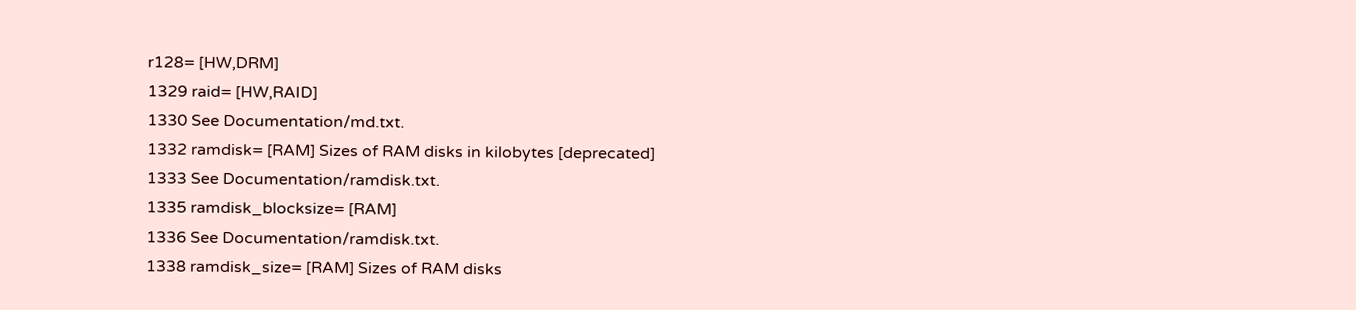r128= [HW,DRM]
1329 raid= [HW,RAID]
1330 See Documentation/md.txt.
1332 ramdisk= [RAM] Sizes of RAM disks in kilobytes [deprecated]
1333 See Documentation/ramdisk.txt.
1335 ramdisk_blocksize= [RAM]
1336 See Documentation/ramdisk.txt.
1338 ramdisk_size= [RAM] Sizes of RAM disks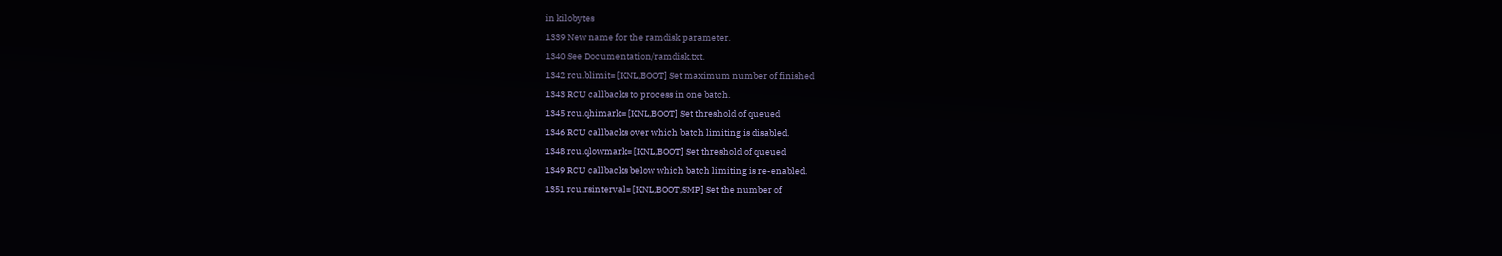in kilobytes
1339 New name for the ramdisk parameter.
1340 See Documentation/ramdisk.txt.
1342 rcu.blimit= [KNL,BOOT] Set maximum number of finished
1343 RCU callbacks to process in one batch.
1345 rcu.qhimark= [KNL,BOOT] Set threshold of queued
1346 RCU callbacks over which batch limiting is disabled.
1348 rcu.qlowmark= [KNL,BOOT] Set threshold of queued
1349 RCU callbacks below which batch limiting is re-enabled.
1351 rcu.rsinterval= [KNL,BOOT,SMP] Set the number of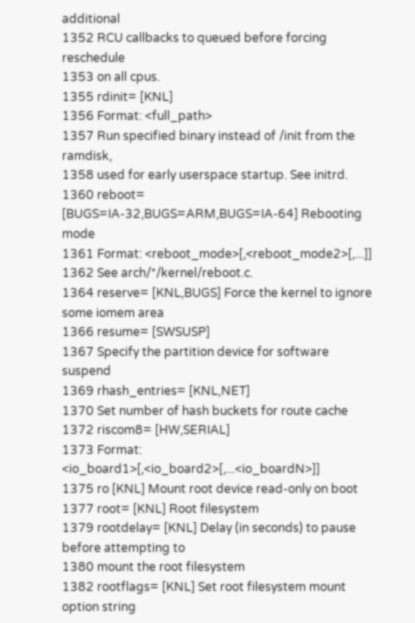additional
1352 RCU callbacks to queued before forcing reschedule
1353 on all cpus.
1355 rdinit= [KNL]
1356 Format: <full_path>
1357 Run specified binary instead of /init from the ramdisk,
1358 used for early userspace startup. See initrd.
1360 reboot= [BUGS=IA-32,BUGS=ARM,BUGS=IA-64] Rebooting mode
1361 Format: <reboot_mode>[,<reboot_mode2>[,...]]
1362 See arch/*/kernel/reboot.c.
1364 reserve= [KNL,BUGS] Force the kernel to ignore some iomem area
1366 resume= [SWSUSP]
1367 Specify the partition device for software suspend
1369 rhash_entries= [KNL,NET]
1370 Set number of hash buckets for route cache
1372 riscom8= [HW,SERIAL]
1373 Format: <io_board1>[,<io_board2>[,...<io_boardN>]]
1375 ro [KNL] Mount root device read-only on boot
1377 root= [KNL] Root filesystem
1379 rootdelay= [KNL] Delay (in seconds) to pause before attempting to
1380 mount the root filesystem
1382 rootflags= [KNL] Set root filesystem mount option string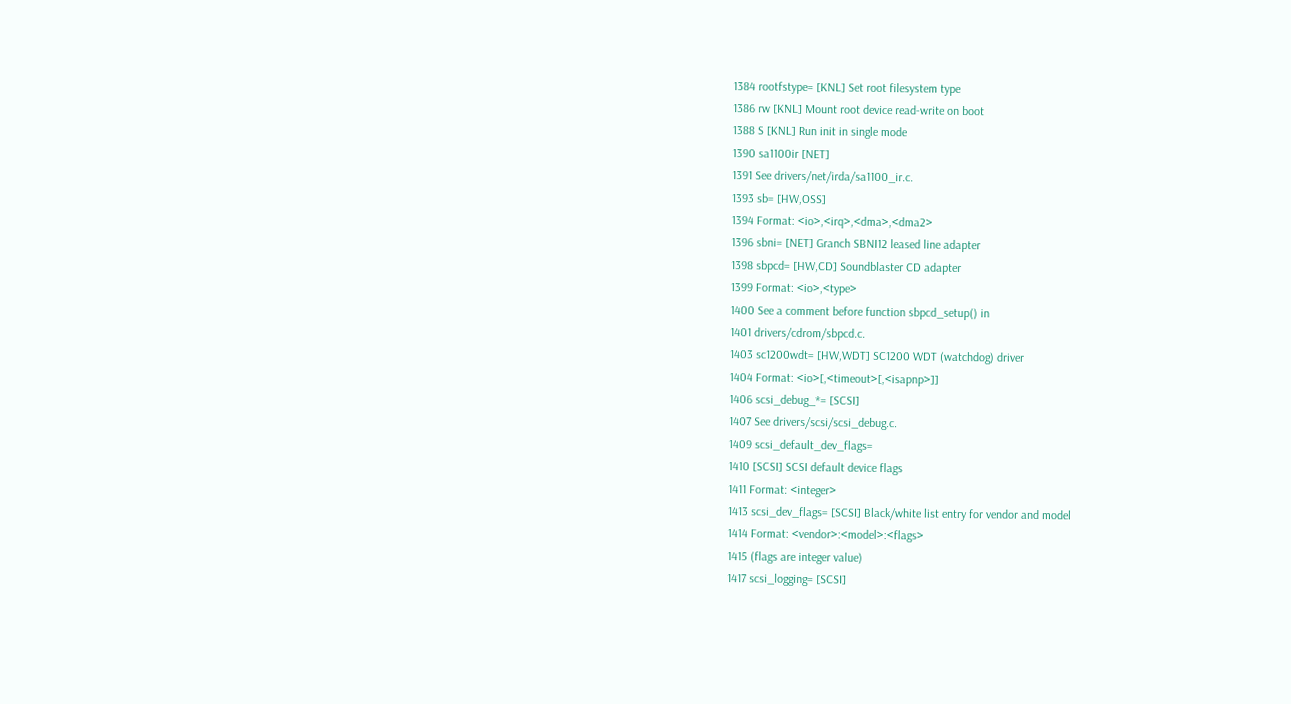1384 rootfstype= [KNL] Set root filesystem type
1386 rw [KNL] Mount root device read-write on boot
1388 S [KNL] Run init in single mode
1390 sa1100ir [NET]
1391 See drivers/net/irda/sa1100_ir.c.
1393 sb= [HW,OSS]
1394 Format: <io>,<irq>,<dma>,<dma2>
1396 sbni= [NET] Granch SBNI12 leased line adapter
1398 sbpcd= [HW,CD] Soundblaster CD adapter
1399 Format: <io>,<type>
1400 See a comment before function sbpcd_setup() in
1401 drivers/cdrom/sbpcd.c.
1403 sc1200wdt= [HW,WDT] SC1200 WDT (watchdog) driver
1404 Format: <io>[,<timeout>[,<isapnp>]]
1406 scsi_debug_*= [SCSI]
1407 See drivers/scsi/scsi_debug.c.
1409 scsi_default_dev_flags=
1410 [SCSI] SCSI default device flags
1411 Format: <integer>
1413 scsi_dev_flags= [SCSI] Black/white list entry for vendor and model
1414 Format: <vendor>:<model>:<flags>
1415 (flags are integer value)
1417 scsi_logging= [SCSI]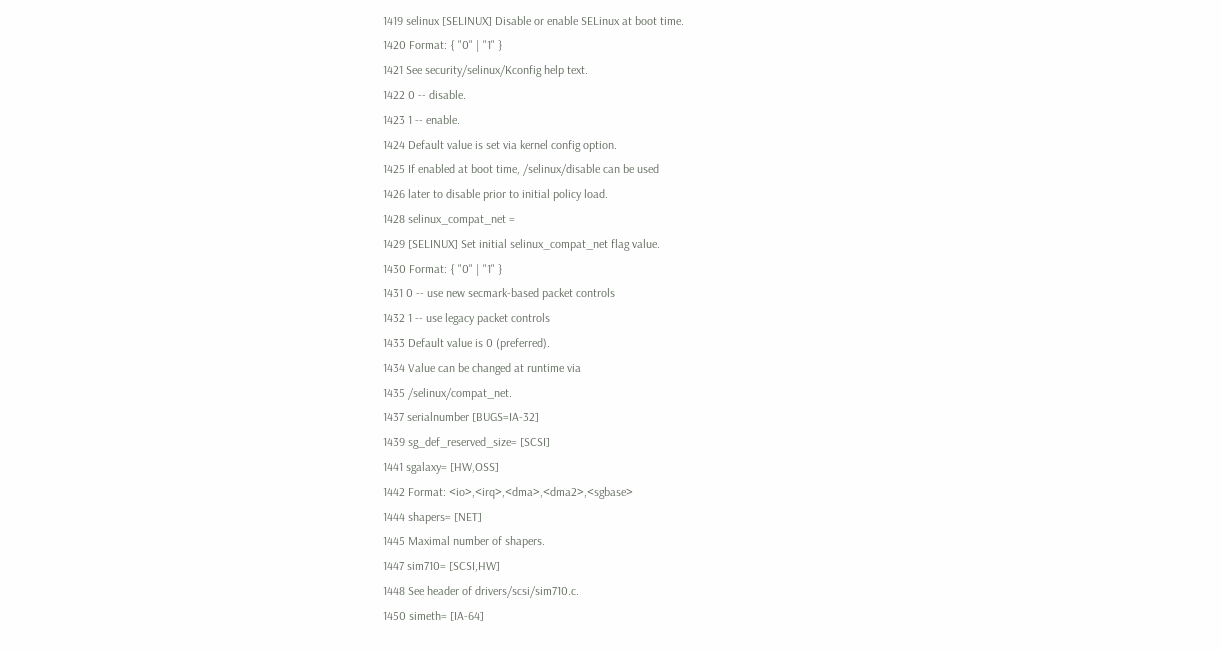1419 selinux [SELINUX] Disable or enable SELinux at boot time.
1420 Format: { "0" | "1" }
1421 See security/selinux/Kconfig help text.
1422 0 -- disable.
1423 1 -- enable.
1424 Default value is set via kernel config option.
1425 If enabled at boot time, /selinux/disable can be used
1426 later to disable prior to initial policy load.
1428 selinux_compat_net =
1429 [SELINUX] Set initial selinux_compat_net flag value.
1430 Format: { "0" | "1" }
1431 0 -- use new secmark-based packet controls
1432 1 -- use legacy packet controls
1433 Default value is 0 (preferred).
1434 Value can be changed at runtime via
1435 /selinux/compat_net.
1437 serialnumber [BUGS=IA-32]
1439 sg_def_reserved_size= [SCSI]
1441 sgalaxy= [HW,OSS]
1442 Format: <io>,<irq>,<dma>,<dma2>,<sgbase>
1444 shapers= [NET]
1445 Maximal number of shapers.
1447 sim710= [SCSI,HW]
1448 See header of drivers/scsi/sim710.c.
1450 simeth= [IA-64]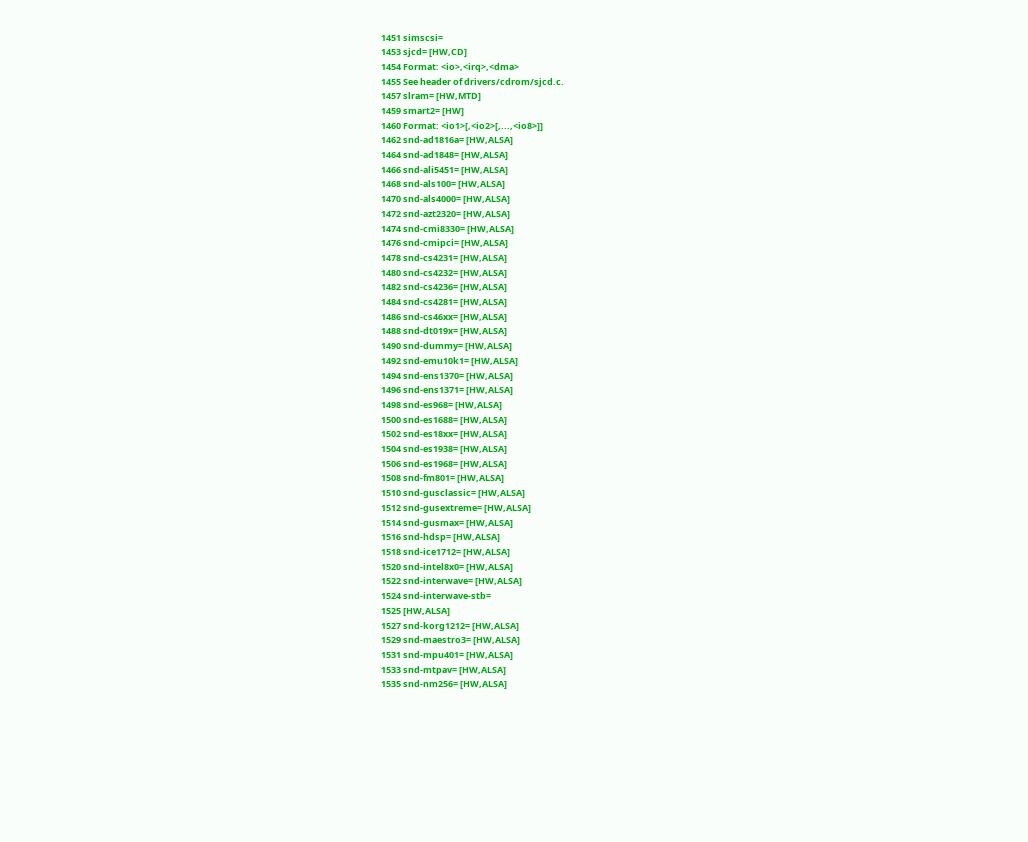1451 simscsi=
1453 sjcd= [HW,CD]
1454 Format: <io>,<irq>,<dma>
1455 See header of drivers/cdrom/sjcd.c.
1457 slram= [HW,MTD]
1459 smart2= [HW]
1460 Format: <io1>[,<io2>[,...,<io8>]]
1462 snd-ad1816a= [HW,ALSA]
1464 snd-ad1848= [HW,ALSA]
1466 snd-ali5451= [HW,ALSA]
1468 snd-als100= [HW,ALSA]
1470 snd-als4000= [HW,ALSA]
1472 snd-azt2320= [HW,ALSA]
1474 snd-cmi8330= [HW,ALSA]
1476 snd-cmipci= [HW,ALSA]
1478 snd-cs4231= [HW,ALSA]
1480 snd-cs4232= [HW,ALSA]
1482 snd-cs4236= [HW,ALSA]
1484 snd-cs4281= [HW,ALSA]
1486 snd-cs46xx= [HW,ALSA]
1488 snd-dt019x= [HW,ALSA]
1490 snd-dummy= [HW,ALSA]
1492 snd-emu10k1= [HW,ALSA]
1494 snd-ens1370= [HW,ALSA]
1496 snd-ens1371= [HW,ALSA]
1498 snd-es968= [HW,ALSA]
1500 snd-es1688= [HW,ALSA]
1502 snd-es18xx= [HW,ALSA]
1504 snd-es1938= [HW,ALSA]
1506 snd-es1968= [HW,ALSA]
1508 snd-fm801= [HW,ALSA]
1510 snd-gusclassic= [HW,ALSA]
1512 snd-gusextreme= [HW,ALSA]
1514 snd-gusmax= [HW,ALSA]
1516 snd-hdsp= [HW,ALSA]
1518 snd-ice1712= [HW,ALSA]
1520 snd-intel8x0= [HW,ALSA]
1522 snd-interwave= [HW,ALSA]
1524 snd-interwave-stb=
1525 [HW,ALSA]
1527 snd-korg1212= [HW,ALSA]
1529 snd-maestro3= [HW,ALSA]
1531 snd-mpu401= [HW,ALSA]
1533 snd-mtpav= [HW,ALSA]
1535 snd-nm256= [HW,ALSA]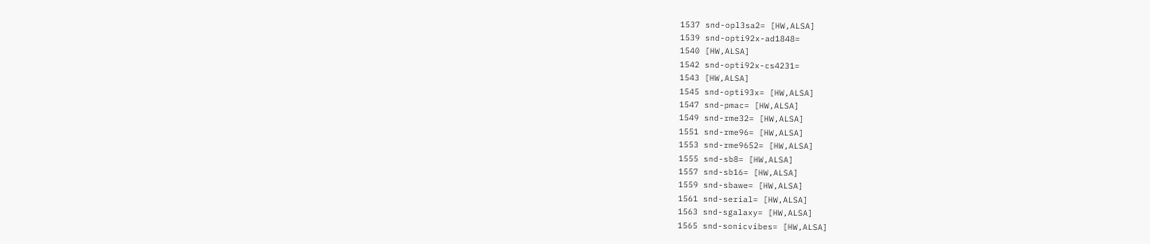1537 snd-opl3sa2= [HW,ALSA]
1539 snd-opti92x-ad1848=
1540 [HW,ALSA]
1542 snd-opti92x-cs4231=
1543 [HW,ALSA]
1545 snd-opti93x= [HW,ALSA]
1547 snd-pmac= [HW,ALSA]
1549 snd-rme32= [HW,ALSA]
1551 snd-rme96= [HW,ALSA]
1553 snd-rme9652= [HW,ALSA]
1555 snd-sb8= [HW,ALSA]
1557 snd-sb16= [HW,ALSA]
1559 snd-sbawe= [HW,ALSA]
1561 snd-serial= [HW,ALSA]
1563 snd-sgalaxy= [HW,ALSA]
1565 snd-sonicvibes= [HW,ALSA]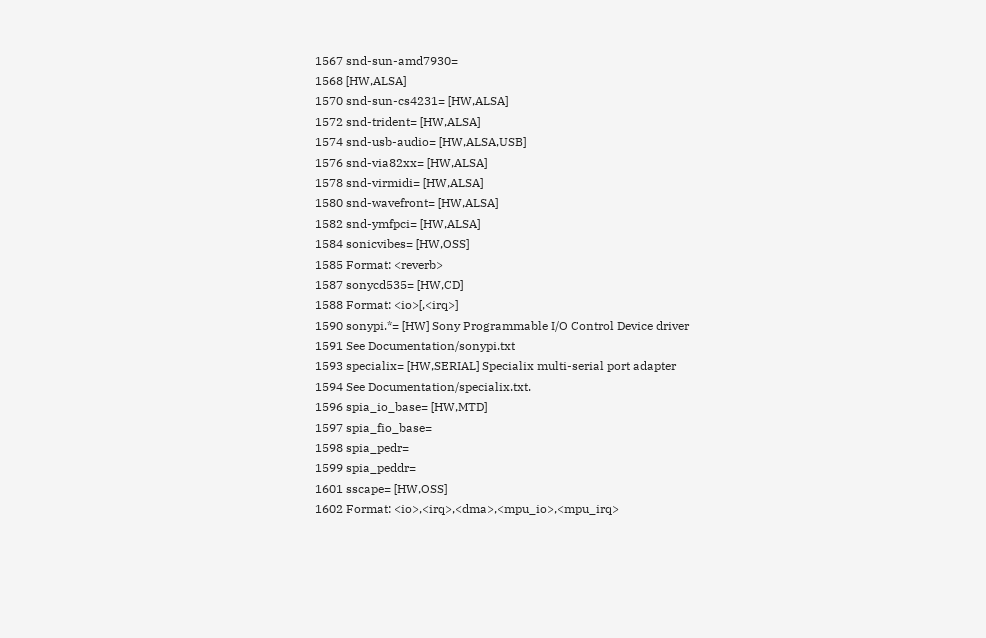1567 snd-sun-amd7930=
1568 [HW,ALSA]
1570 snd-sun-cs4231= [HW,ALSA]
1572 snd-trident= [HW,ALSA]
1574 snd-usb-audio= [HW,ALSA,USB]
1576 snd-via82xx= [HW,ALSA]
1578 snd-virmidi= [HW,ALSA]
1580 snd-wavefront= [HW,ALSA]
1582 snd-ymfpci= [HW,ALSA]
1584 sonicvibes= [HW,OSS]
1585 Format: <reverb>
1587 sonycd535= [HW,CD]
1588 Format: <io>[,<irq>]
1590 sonypi.*= [HW] Sony Programmable I/O Control Device driver
1591 See Documentation/sonypi.txt
1593 specialix= [HW,SERIAL] Specialix multi-serial port adapter
1594 See Documentation/specialix.txt.
1596 spia_io_base= [HW,MTD]
1597 spia_fio_base=
1598 spia_pedr=
1599 spia_peddr=
1601 sscape= [HW,OSS]
1602 Format: <io>,<irq>,<dma>,<mpu_io>,<mpu_irq>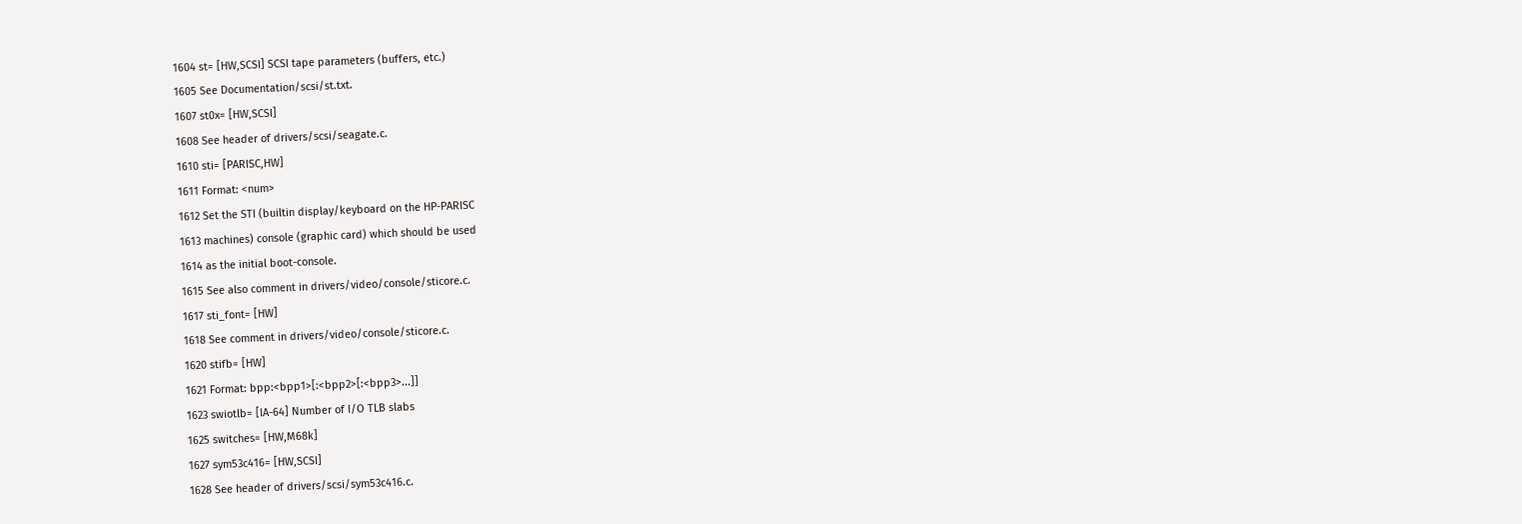1604 st= [HW,SCSI] SCSI tape parameters (buffers, etc.)
1605 See Documentation/scsi/st.txt.
1607 st0x= [HW,SCSI]
1608 See header of drivers/scsi/seagate.c.
1610 sti= [PARISC,HW]
1611 Format: <num>
1612 Set the STI (builtin display/keyboard on the HP-PARISC
1613 machines) console (graphic card) which should be used
1614 as the initial boot-console.
1615 See also comment in drivers/video/console/sticore.c.
1617 sti_font= [HW]
1618 See comment in drivers/video/console/sticore.c.
1620 stifb= [HW]
1621 Format: bpp:<bpp1>[:<bpp2>[:<bpp3>...]]
1623 swiotlb= [IA-64] Number of I/O TLB slabs
1625 switches= [HW,M68k]
1627 sym53c416= [HW,SCSI]
1628 See header of drivers/scsi/sym53c416.c.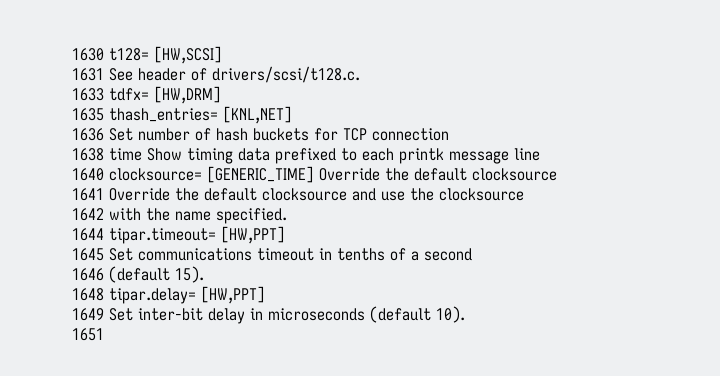1630 t128= [HW,SCSI]
1631 See header of drivers/scsi/t128.c.
1633 tdfx= [HW,DRM]
1635 thash_entries= [KNL,NET]
1636 Set number of hash buckets for TCP connection
1638 time Show timing data prefixed to each printk message line
1640 clocksource= [GENERIC_TIME] Override the default clocksource
1641 Override the default clocksource and use the clocksource
1642 with the name specified.
1644 tipar.timeout= [HW,PPT]
1645 Set communications timeout in tenths of a second
1646 (default 15).
1648 tipar.delay= [HW,PPT]
1649 Set inter-bit delay in microseconds (default 10).
1651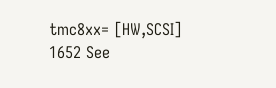tmc8xx= [HW,SCSI]
1652 See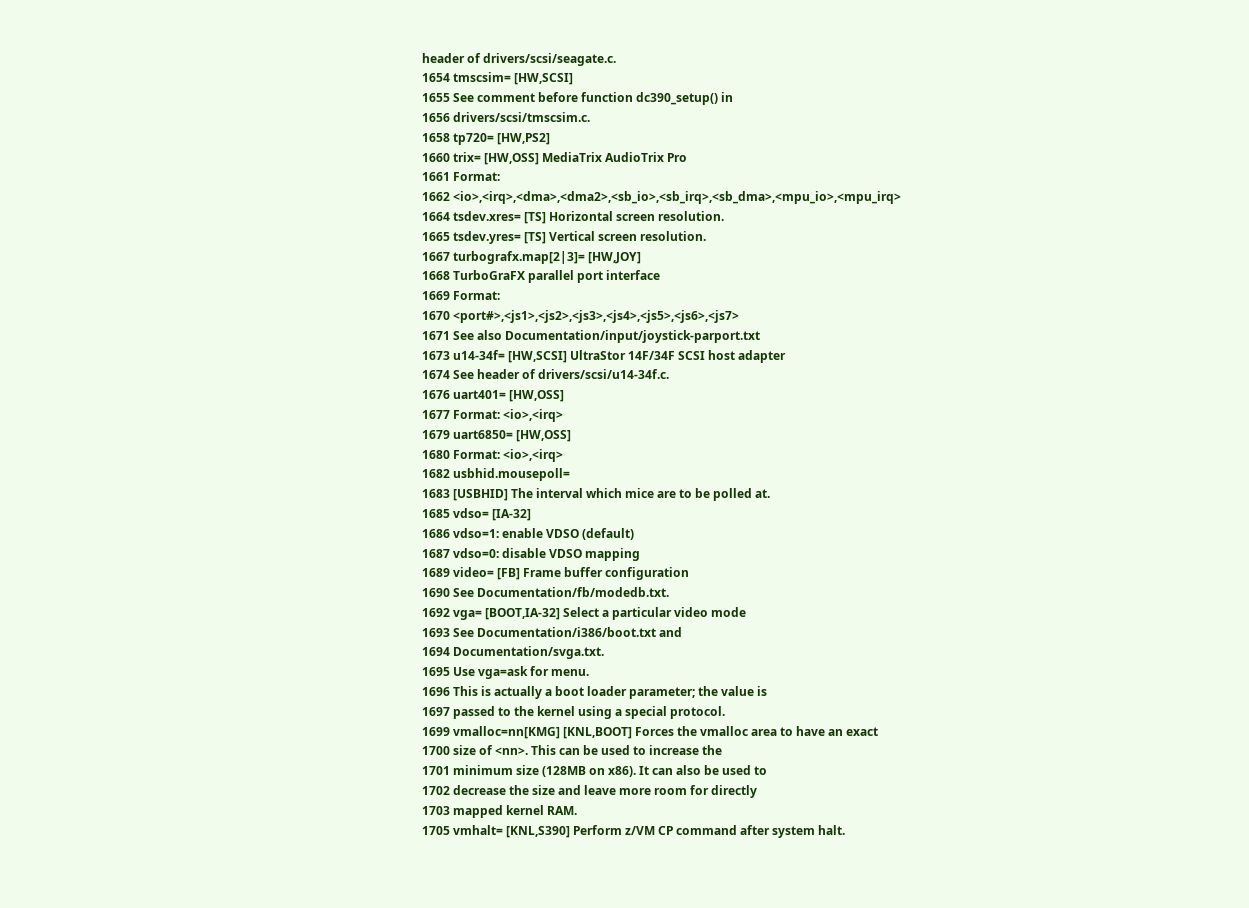header of drivers/scsi/seagate.c.
1654 tmscsim= [HW,SCSI]
1655 See comment before function dc390_setup() in
1656 drivers/scsi/tmscsim.c.
1658 tp720= [HW,PS2]
1660 trix= [HW,OSS] MediaTrix AudioTrix Pro
1661 Format:
1662 <io>,<irq>,<dma>,<dma2>,<sb_io>,<sb_irq>,<sb_dma>,<mpu_io>,<mpu_irq>
1664 tsdev.xres= [TS] Horizontal screen resolution.
1665 tsdev.yres= [TS] Vertical screen resolution.
1667 turbografx.map[2|3]= [HW,JOY]
1668 TurboGraFX parallel port interface
1669 Format:
1670 <port#>,<js1>,<js2>,<js3>,<js4>,<js5>,<js6>,<js7>
1671 See also Documentation/input/joystick-parport.txt
1673 u14-34f= [HW,SCSI] UltraStor 14F/34F SCSI host adapter
1674 See header of drivers/scsi/u14-34f.c.
1676 uart401= [HW,OSS]
1677 Format: <io>,<irq>
1679 uart6850= [HW,OSS]
1680 Format: <io>,<irq>
1682 usbhid.mousepoll=
1683 [USBHID] The interval which mice are to be polled at.
1685 vdso= [IA-32]
1686 vdso=1: enable VDSO (default)
1687 vdso=0: disable VDSO mapping
1689 video= [FB] Frame buffer configuration
1690 See Documentation/fb/modedb.txt.
1692 vga= [BOOT,IA-32] Select a particular video mode
1693 See Documentation/i386/boot.txt and
1694 Documentation/svga.txt.
1695 Use vga=ask for menu.
1696 This is actually a boot loader parameter; the value is
1697 passed to the kernel using a special protocol.
1699 vmalloc=nn[KMG] [KNL,BOOT] Forces the vmalloc area to have an exact
1700 size of <nn>. This can be used to increase the
1701 minimum size (128MB on x86). It can also be used to
1702 decrease the size and leave more room for directly
1703 mapped kernel RAM.
1705 vmhalt= [KNL,S390] Perform z/VM CP command after system halt.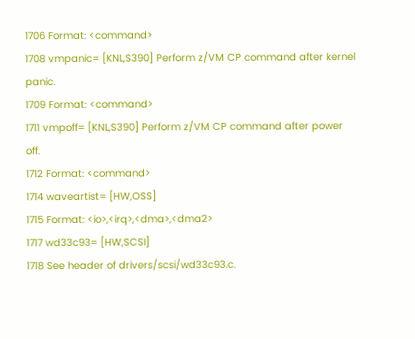1706 Format: <command>
1708 vmpanic= [KNL,S390] Perform z/VM CP command after kernel panic.
1709 Format: <command>
1711 vmpoff= [KNL,S390] Perform z/VM CP command after power off.
1712 Format: <command>
1714 waveartist= [HW,OSS]
1715 Format: <io>,<irq>,<dma>,<dma2>
1717 wd33c93= [HW,SCSI]
1718 See header of drivers/scsi/wd33c93.c.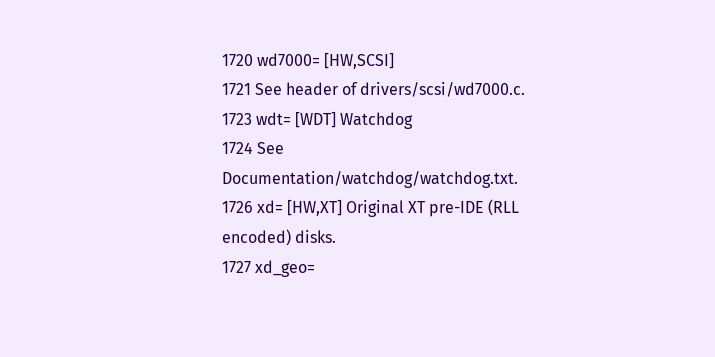1720 wd7000= [HW,SCSI]
1721 See header of drivers/scsi/wd7000.c.
1723 wdt= [WDT] Watchdog
1724 See Documentation/watchdog/watchdog.txt.
1726 xd= [HW,XT] Original XT pre-IDE (RLL encoded) disks.
1727 xd_geo=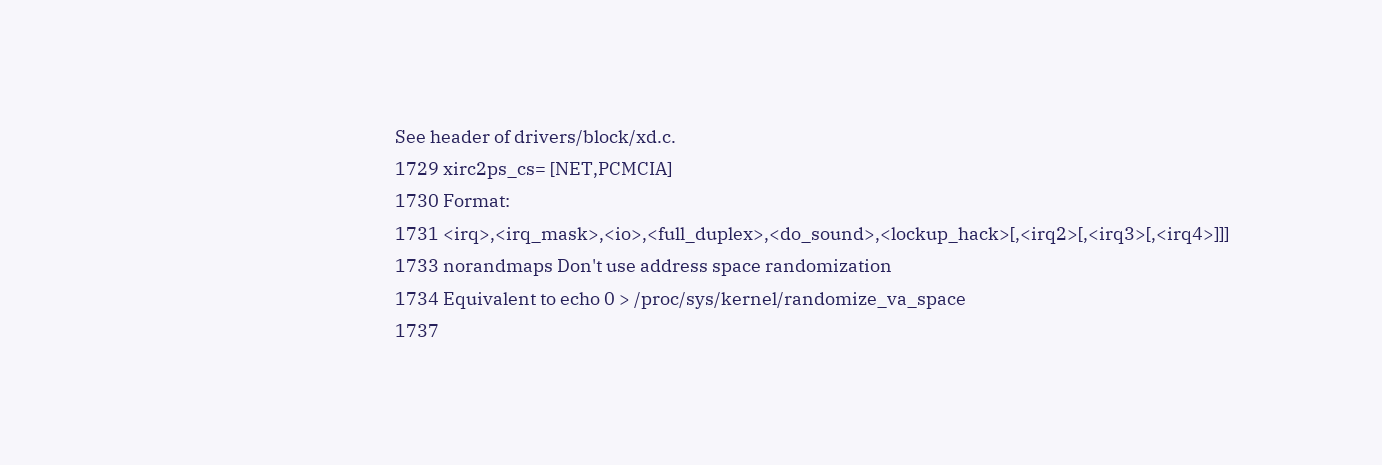See header of drivers/block/xd.c.
1729 xirc2ps_cs= [NET,PCMCIA]
1730 Format:
1731 <irq>,<irq_mask>,<io>,<full_duplex>,<do_sound>,<lockup_hack>[,<irq2>[,<irq3>[,<irq4>]]]
1733 norandmaps Don't use address space randomization
1734 Equivalent to echo 0 > /proc/sys/kernel/randomize_va_space
1737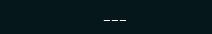___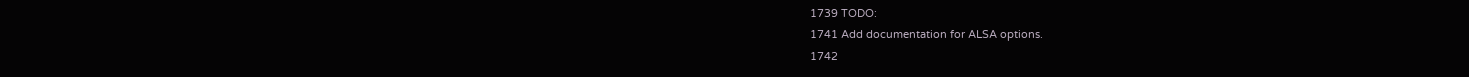1739 TODO:
1741 Add documentation for ALSA options.
1742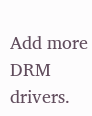Add more DRM drivers.